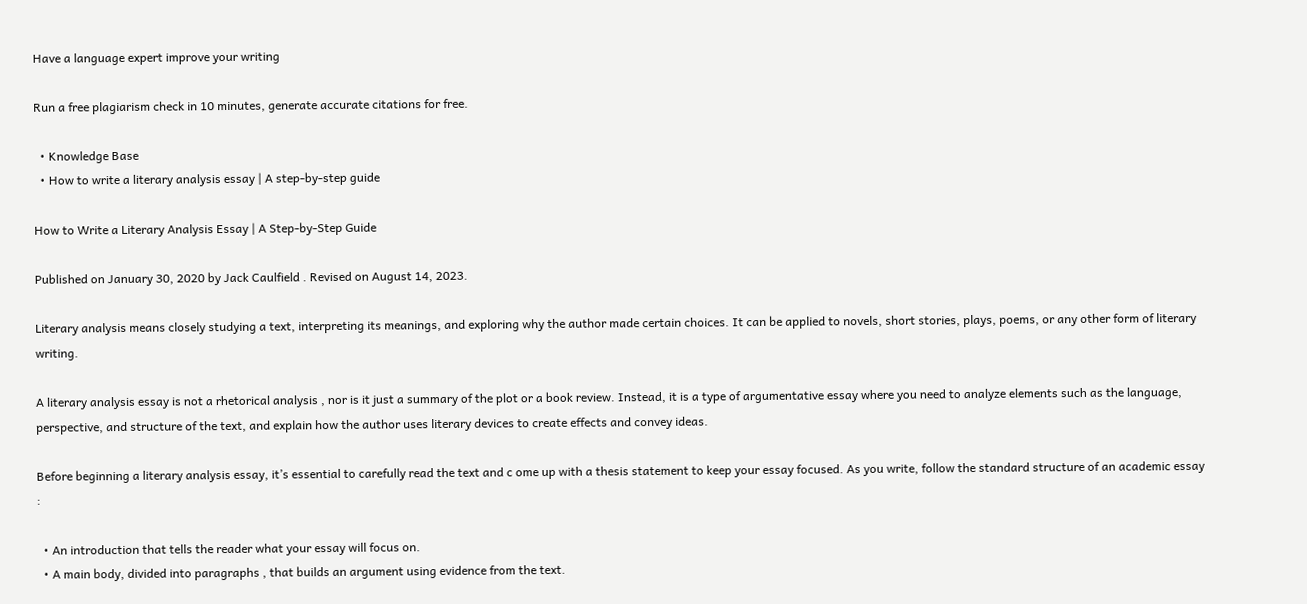Have a language expert improve your writing

Run a free plagiarism check in 10 minutes, generate accurate citations for free.

  • Knowledge Base
  • How to write a literary analysis essay | A step-by-step guide

How to Write a Literary Analysis Essay | A Step-by-Step Guide

Published on January 30, 2020 by Jack Caulfield . Revised on August 14, 2023.

Literary analysis means closely studying a text, interpreting its meanings, and exploring why the author made certain choices. It can be applied to novels, short stories, plays, poems, or any other form of literary writing.

A literary analysis essay is not a rhetorical analysis , nor is it just a summary of the plot or a book review. Instead, it is a type of argumentative essay where you need to analyze elements such as the language, perspective, and structure of the text, and explain how the author uses literary devices to create effects and convey ideas.

Before beginning a literary analysis essay, it’s essential to carefully read the text and c ome up with a thesis statement to keep your essay focused. As you write, follow the standard structure of an academic essay :

  • An introduction that tells the reader what your essay will focus on.
  • A main body, divided into paragraphs , that builds an argument using evidence from the text.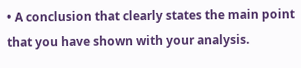• A conclusion that clearly states the main point that you have shown with your analysis.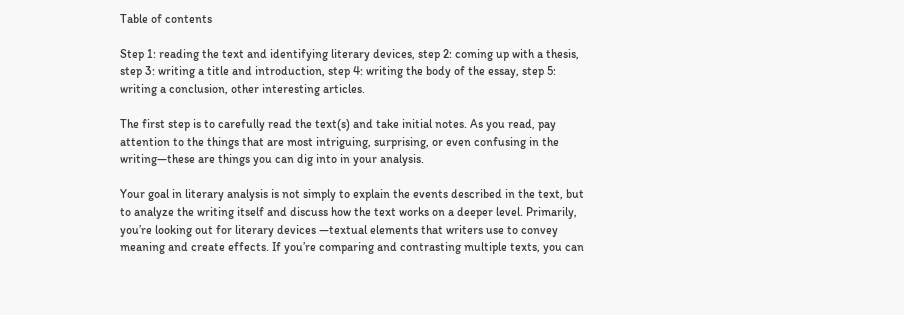Table of contents

Step 1: reading the text and identifying literary devices, step 2: coming up with a thesis, step 3: writing a title and introduction, step 4: writing the body of the essay, step 5: writing a conclusion, other interesting articles.

The first step is to carefully read the text(s) and take initial notes. As you read, pay attention to the things that are most intriguing, surprising, or even confusing in the writing—these are things you can dig into in your analysis.

Your goal in literary analysis is not simply to explain the events described in the text, but to analyze the writing itself and discuss how the text works on a deeper level. Primarily, you’re looking out for literary devices —textual elements that writers use to convey meaning and create effects. If you’re comparing and contrasting multiple texts, you can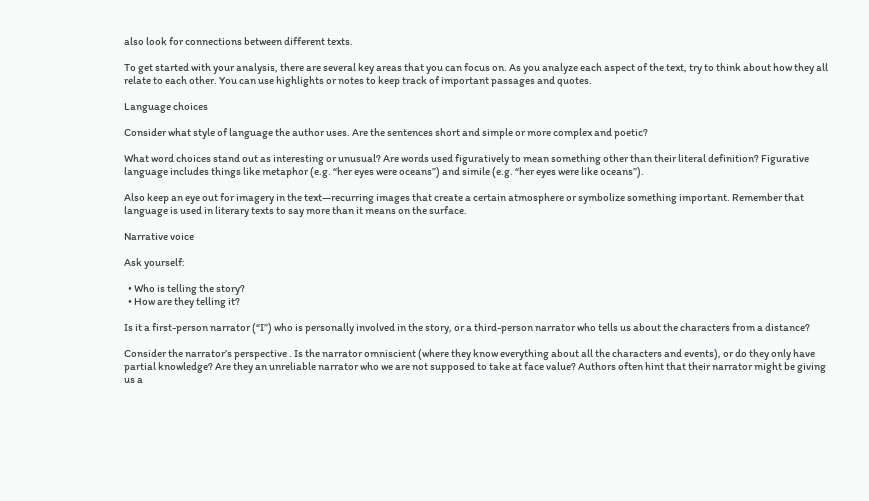also look for connections between different texts.

To get started with your analysis, there are several key areas that you can focus on. As you analyze each aspect of the text, try to think about how they all relate to each other. You can use highlights or notes to keep track of important passages and quotes.

Language choices

Consider what style of language the author uses. Are the sentences short and simple or more complex and poetic?

What word choices stand out as interesting or unusual? Are words used figuratively to mean something other than their literal definition? Figurative language includes things like metaphor (e.g. “her eyes were oceans”) and simile (e.g. “her eyes were like oceans”).

Also keep an eye out for imagery in the text—recurring images that create a certain atmosphere or symbolize something important. Remember that language is used in literary texts to say more than it means on the surface.

Narrative voice

Ask yourself:

  • Who is telling the story?
  • How are they telling it?

Is it a first-person narrator (“I”) who is personally involved in the story, or a third-person narrator who tells us about the characters from a distance?

Consider the narrator’s perspective . Is the narrator omniscient (where they know everything about all the characters and events), or do they only have partial knowledge? Are they an unreliable narrator who we are not supposed to take at face value? Authors often hint that their narrator might be giving us a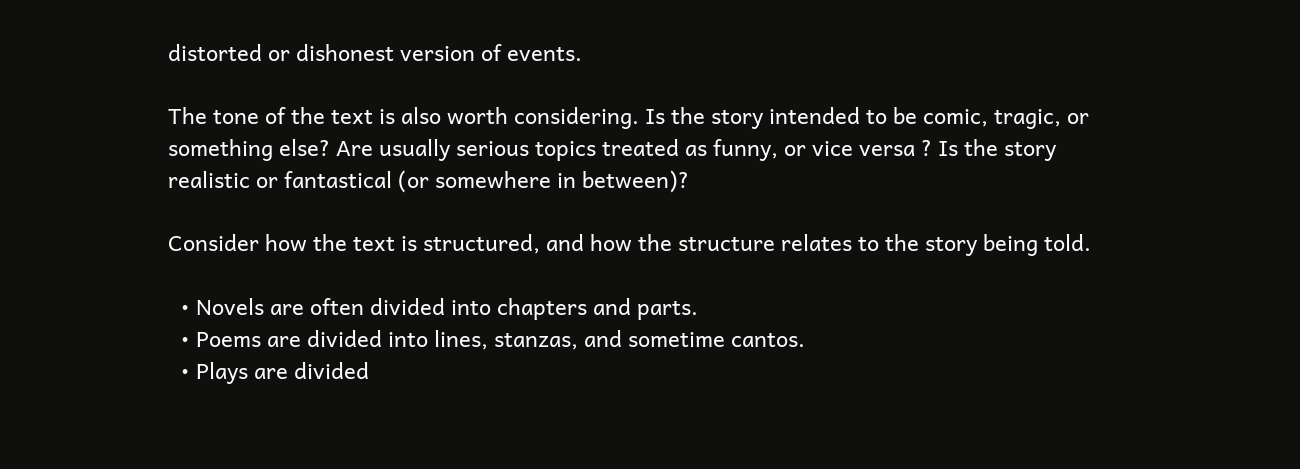distorted or dishonest version of events.

The tone of the text is also worth considering. Is the story intended to be comic, tragic, or something else? Are usually serious topics treated as funny, or vice versa ? Is the story realistic or fantastical (or somewhere in between)?

Consider how the text is structured, and how the structure relates to the story being told.

  • Novels are often divided into chapters and parts.
  • Poems are divided into lines, stanzas, and sometime cantos.
  • Plays are divided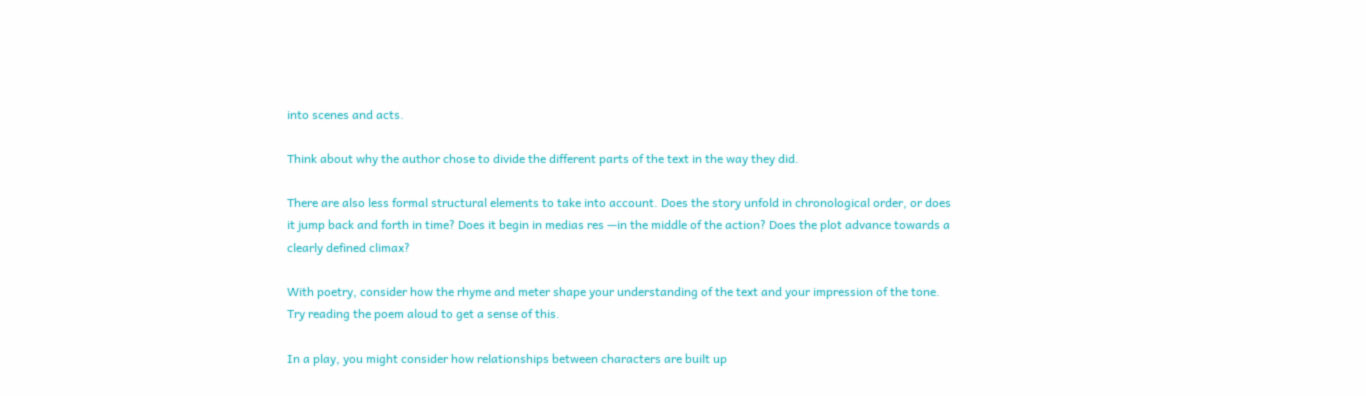into scenes and acts.

Think about why the author chose to divide the different parts of the text in the way they did.

There are also less formal structural elements to take into account. Does the story unfold in chronological order, or does it jump back and forth in time? Does it begin in medias res —in the middle of the action? Does the plot advance towards a clearly defined climax?

With poetry, consider how the rhyme and meter shape your understanding of the text and your impression of the tone. Try reading the poem aloud to get a sense of this.

In a play, you might consider how relationships between characters are built up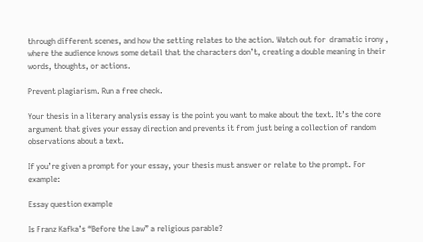through different scenes, and how the setting relates to the action. Watch out for  dramatic irony , where the audience knows some detail that the characters don’t, creating a double meaning in their words, thoughts, or actions.

Prevent plagiarism. Run a free check.

Your thesis in a literary analysis essay is the point you want to make about the text. It’s the core argument that gives your essay direction and prevents it from just being a collection of random observations about a text.

If you’re given a prompt for your essay, your thesis must answer or relate to the prompt. For example:

Essay question example

Is Franz Kafka’s “Before the Law” a religious parable?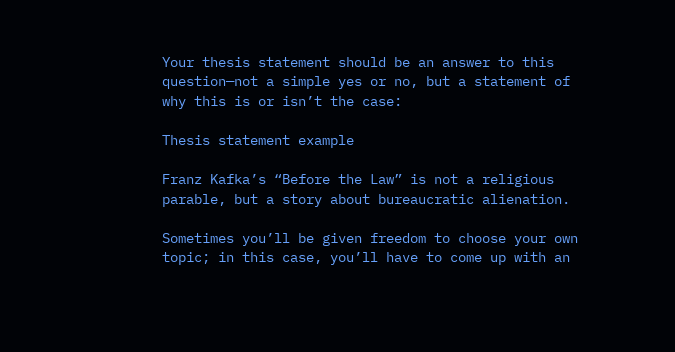Your thesis statement should be an answer to this question—not a simple yes or no, but a statement of why this is or isn’t the case:

Thesis statement example

Franz Kafka’s “Before the Law” is not a religious parable, but a story about bureaucratic alienation.

Sometimes you’ll be given freedom to choose your own topic; in this case, you’ll have to come up with an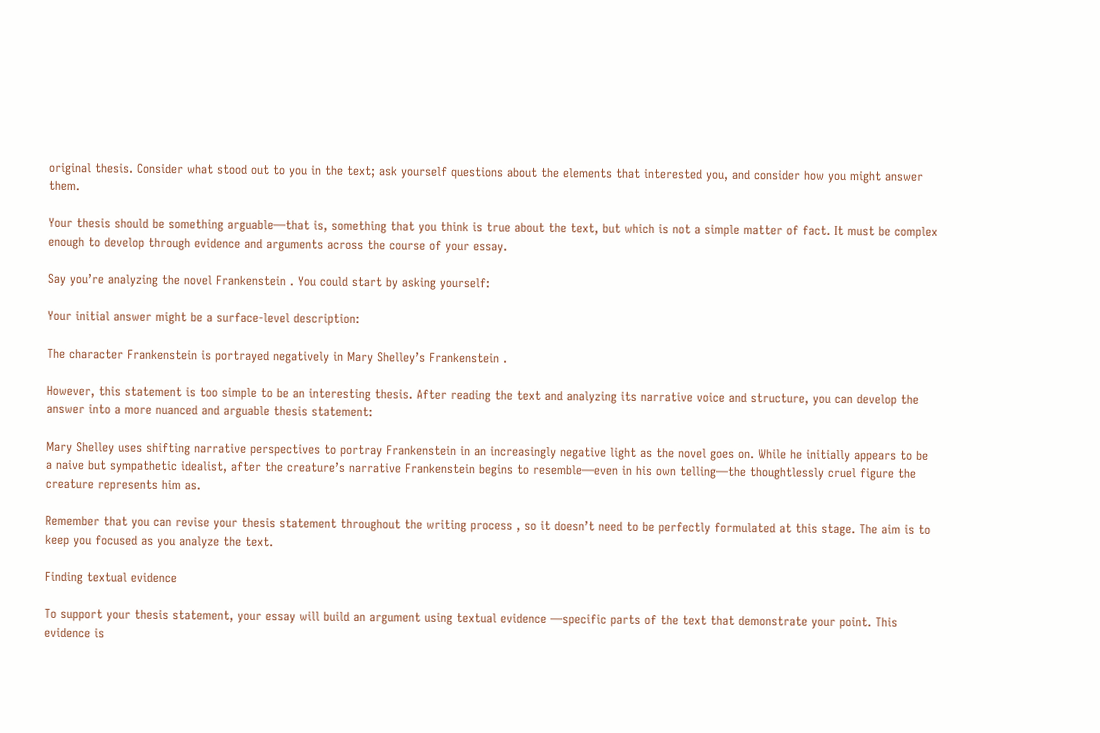original thesis. Consider what stood out to you in the text; ask yourself questions about the elements that interested you, and consider how you might answer them.

Your thesis should be something arguable—that is, something that you think is true about the text, but which is not a simple matter of fact. It must be complex enough to develop through evidence and arguments across the course of your essay.

Say you’re analyzing the novel Frankenstein . You could start by asking yourself:

Your initial answer might be a surface-level description:

The character Frankenstein is portrayed negatively in Mary Shelley’s Frankenstein .

However, this statement is too simple to be an interesting thesis. After reading the text and analyzing its narrative voice and structure, you can develop the answer into a more nuanced and arguable thesis statement:

Mary Shelley uses shifting narrative perspectives to portray Frankenstein in an increasingly negative light as the novel goes on. While he initially appears to be a naive but sympathetic idealist, after the creature’s narrative Frankenstein begins to resemble—even in his own telling—the thoughtlessly cruel figure the creature represents him as.

Remember that you can revise your thesis statement throughout the writing process , so it doesn’t need to be perfectly formulated at this stage. The aim is to keep you focused as you analyze the text.

Finding textual evidence

To support your thesis statement, your essay will build an argument using textual evidence —specific parts of the text that demonstrate your point. This evidence is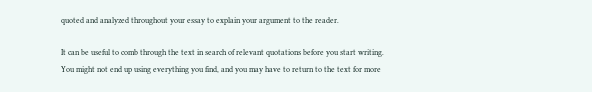quoted and analyzed throughout your essay to explain your argument to the reader.

It can be useful to comb through the text in search of relevant quotations before you start writing. You might not end up using everything you find, and you may have to return to the text for more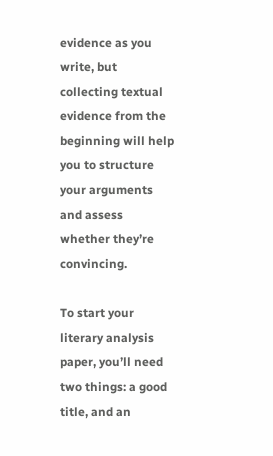evidence as you write, but collecting textual evidence from the beginning will help you to structure your arguments and assess whether they’re convincing.

To start your literary analysis paper, you’ll need two things: a good title, and an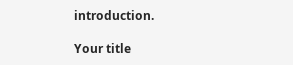introduction.

Your title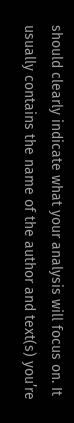should clearly indicate what your analysis will focus on. It usually contains the name of the author and text(s) you’re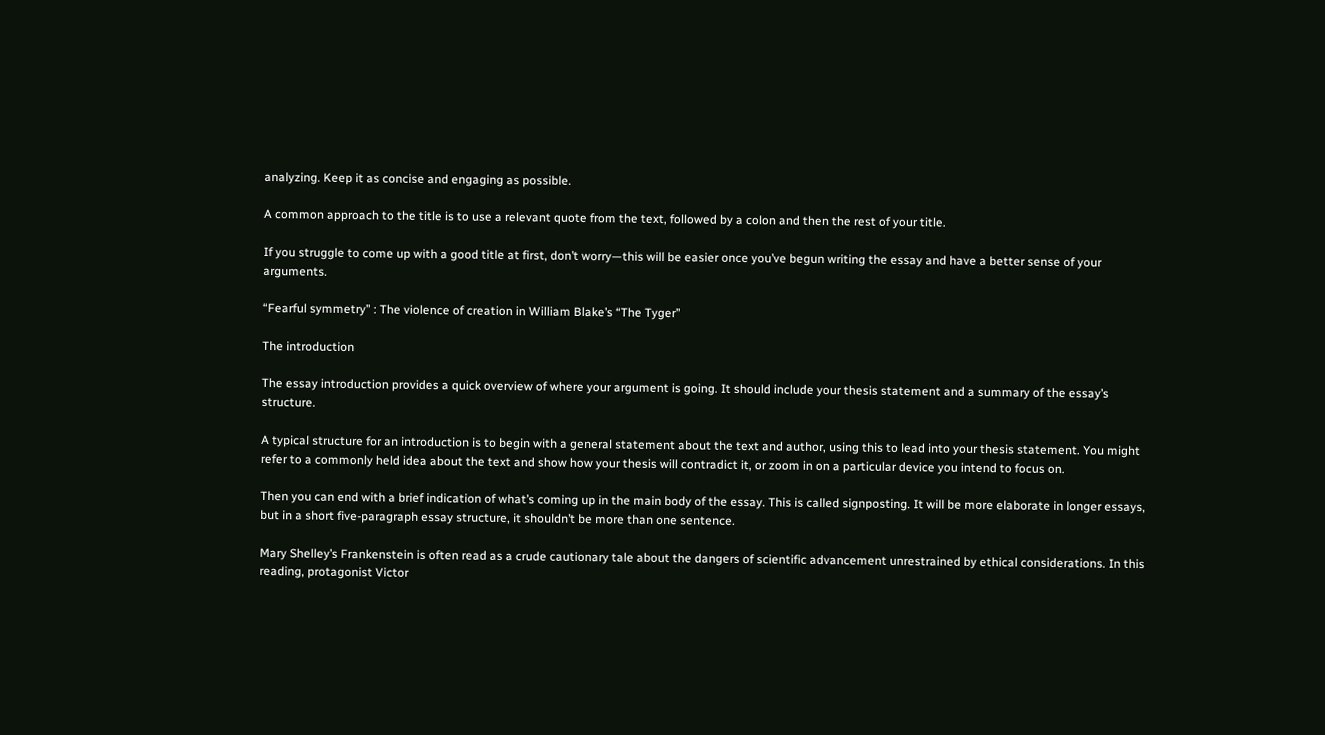analyzing. Keep it as concise and engaging as possible.

A common approach to the title is to use a relevant quote from the text, followed by a colon and then the rest of your title.

If you struggle to come up with a good title at first, don’t worry—this will be easier once you’ve begun writing the essay and have a better sense of your arguments.

“Fearful symmetry” : The violence of creation in William Blake’s “The Tyger”

The introduction

The essay introduction provides a quick overview of where your argument is going. It should include your thesis statement and a summary of the essay’s structure.

A typical structure for an introduction is to begin with a general statement about the text and author, using this to lead into your thesis statement. You might refer to a commonly held idea about the text and show how your thesis will contradict it, or zoom in on a particular device you intend to focus on.

Then you can end with a brief indication of what’s coming up in the main body of the essay. This is called signposting. It will be more elaborate in longer essays, but in a short five-paragraph essay structure, it shouldn’t be more than one sentence.

Mary Shelley’s Frankenstein is often read as a crude cautionary tale about the dangers of scientific advancement unrestrained by ethical considerations. In this reading, protagonist Victor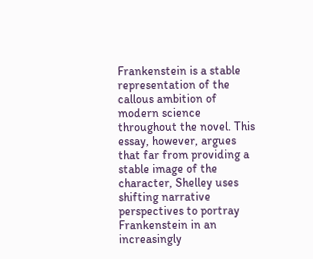Frankenstein is a stable representation of the callous ambition of modern science throughout the novel. This essay, however, argues that far from providing a stable image of the character, Shelley uses shifting narrative perspectives to portray Frankenstein in an increasingly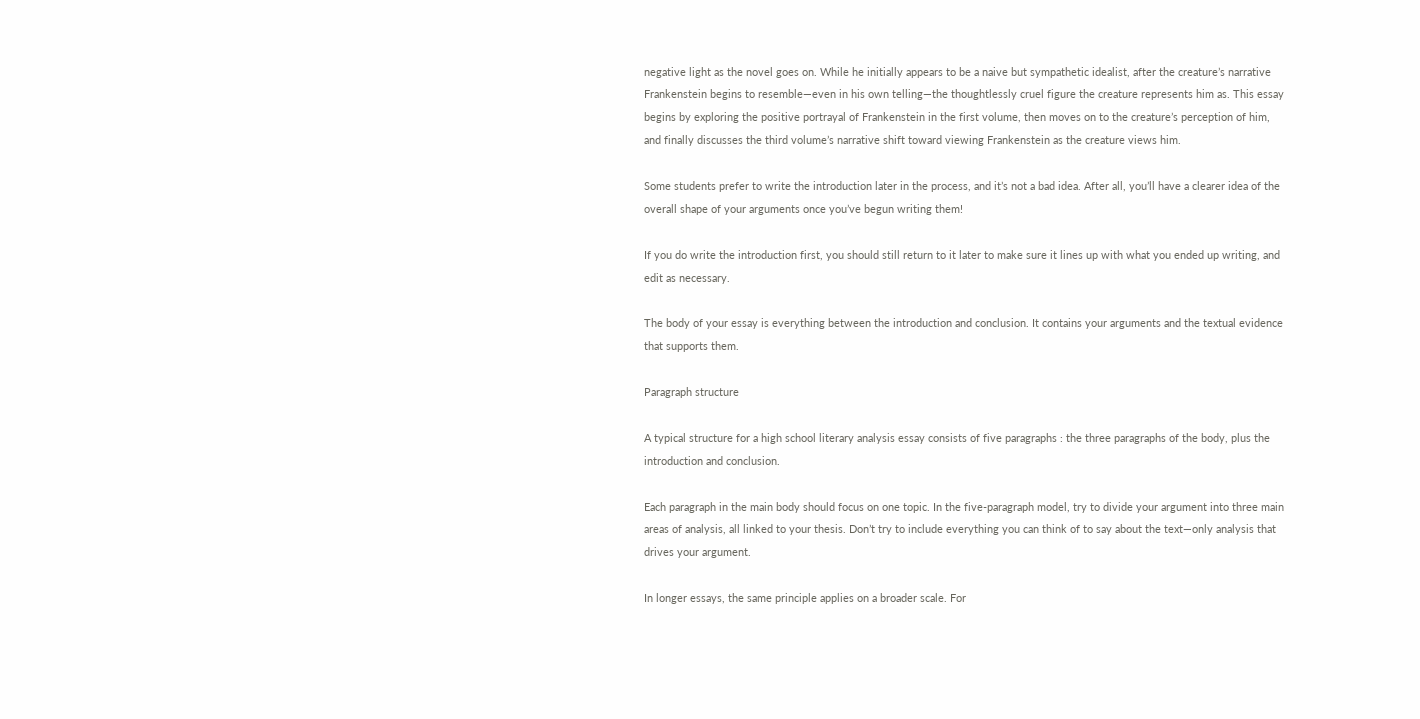negative light as the novel goes on. While he initially appears to be a naive but sympathetic idealist, after the creature’s narrative Frankenstein begins to resemble—even in his own telling—the thoughtlessly cruel figure the creature represents him as. This essay begins by exploring the positive portrayal of Frankenstein in the first volume, then moves on to the creature’s perception of him, and finally discusses the third volume’s narrative shift toward viewing Frankenstein as the creature views him.

Some students prefer to write the introduction later in the process, and it’s not a bad idea. After all, you’ll have a clearer idea of the overall shape of your arguments once you’ve begun writing them!

If you do write the introduction first, you should still return to it later to make sure it lines up with what you ended up writing, and edit as necessary.

The body of your essay is everything between the introduction and conclusion. It contains your arguments and the textual evidence that supports them.

Paragraph structure

A typical structure for a high school literary analysis essay consists of five paragraphs : the three paragraphs of the body, plus the introduction and conclusion.

Each paragraph in the main body should focus on one topic. In the five-paragraph model, try to divide your argument into three main areas of analysis, all linked to your thesis. Don’t try to include everything you can think of to say about the text—only analysis that drives your argument.

In longer essays, the same principle applies on a broader scale. For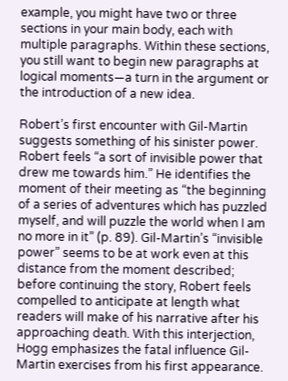example, you might have two or three sections in your main body, each with multiple paragraphs. Within these sections, you still want to begin new paragraphs at logical moments—a turn in the argument or the introduction of a new idea.

Robert’s first encounter with Gil-Martin suggests something of his sinister power. Robert feels “a sort of invisible power that drew me towards him.” He identifies the moment of their meeting as “the beginning of a series of adventures which has puzzled myself, and will puzzle the world when I am no more in it” (p. 89). Gil-Martin’s “invisible power” seems to be at work even at this distance from the moment described; before continuing the story, Robert feels compelled to anticipate at length what readers will make of his narrative after his approaching death. With this interjection, Hogg emphasizes the fatal influence Gil-Martin exercises from his first appearance.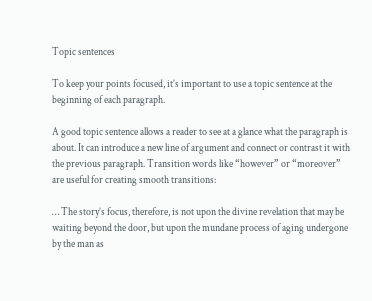Topic sentences

To keep your points focused, it’s important to use a topic sentence at the beginning of each paragraph.

A good topic sentence allows a reader to see at a glance what the paragraph is about. It can introduce a new line of argument and connect or contrast it with the previous paragraph. Transition words like “however” or “moreover” are useful for creating smooth transitions:

… The story’s focus, therefore, is not upon the divine revelation that may be waiting beyond the door, but upon the mundane process of aging undergone by the man as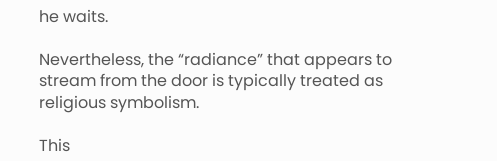he waits.

Nevertheless, the “radiance” that appears to stream from the door is typically treated as religious symbolism.

This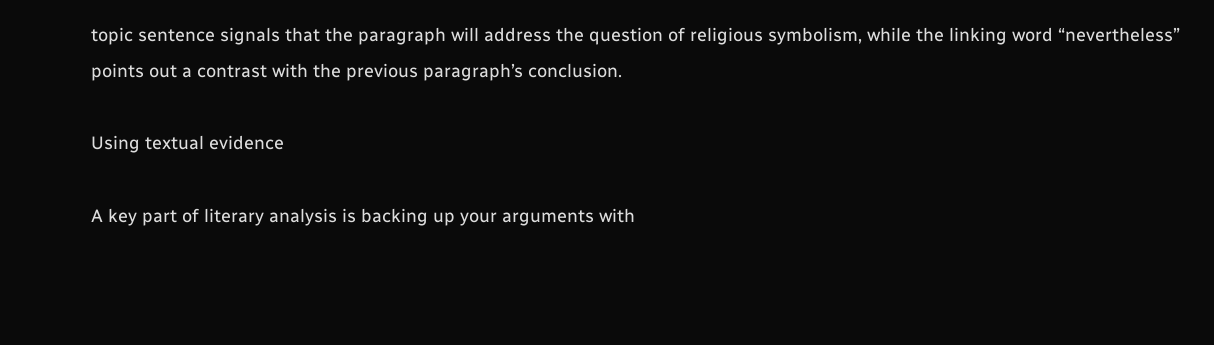topic sentence signals that the paragraph will address the question of religious symbolism, while the linking word “nevertheless” points out a contrast with the previous paragraph’s conclusion.

Using textual evidence

A key part of literary analysis is backing up your arguments with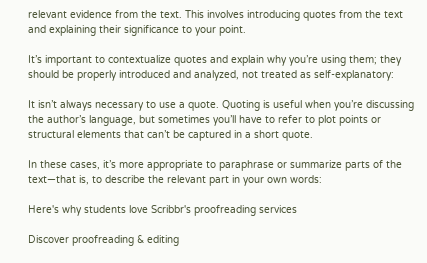relevant evidence from the text. This involves introducing quotes from the text and explaining their significance to your point.

It’s important to contextualize quotes and explain why you’re using them; they should be properly introduced and analyzed, not treated as self-explanatory:

It isn’t always necessary to use a quote. Quoting is useful when you’re discussing the author’s language, but sometimes you’ll have to refer to plot points or structural elements that can’t be captured in a short quote.

In these cases, it’s more appropriate to paraphrase or summarize parts of the text—that is, to describe the relevant part in your own words:

Here's why students love Scribbr's proofreading services

Discover proofreading & editing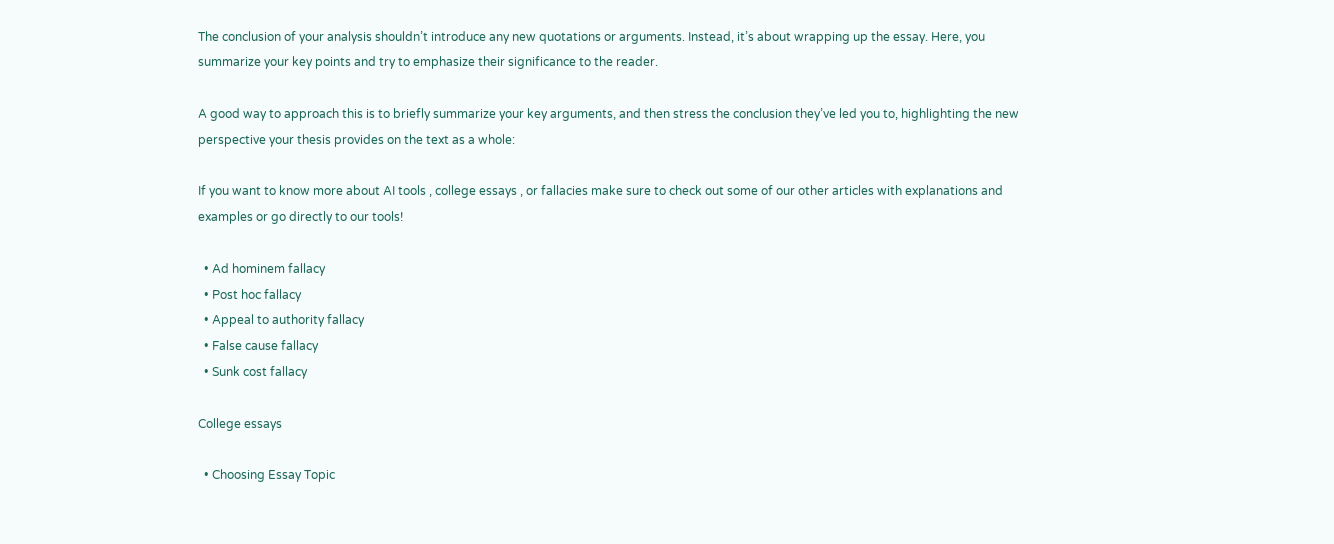The conclusion of your analysis shouldn’t introduce any new quotations or arguments. Instead, it’s about wrapping up the essay. Here, you summarize your key points and try to emphasize their significance to the reader.

A good way to approach this is to briefly summarize your key arguments, and then stress the conclusion they’ve led you to, highlighting the new perspective your thesis provides on the text as a whole:

If you want to know more about AI tools , college essays , or fallacies make sure to check out some of our other articles with explanations and examples or go directly to our tools!

  • Ad hominem fallacy
  • Post hoc fallacy
  • Appeal to authority fallacy
  • False cause fallacy
  • Sunk cost fallacy

College essays

  • Choosing Essay Topic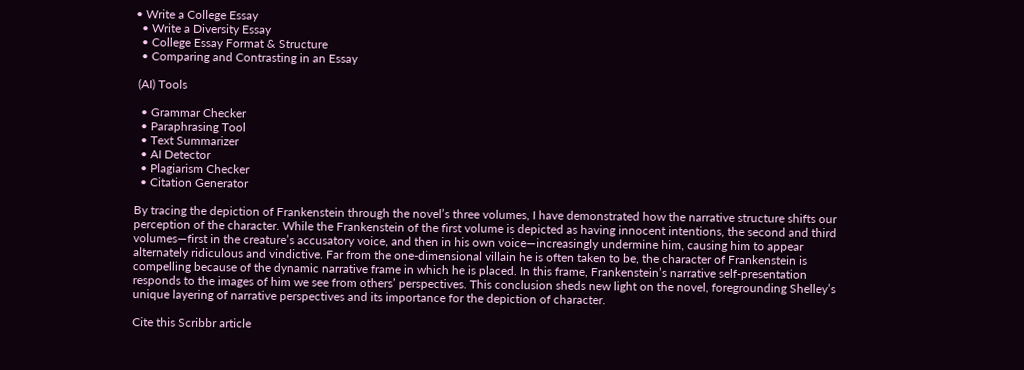• Write a College Essay
  • Write a Diversity Essay
  • College Essay Format & Structure
  • Comparing and Contrasting in an Essay

 (AI) Tools

  • Grammar Checker
  • Paraphrasing Tool
  • Text Summarizer
  • AI Detector
  • Plagiarism Checker
  • Citation Generator

By tracing the depiction of Frankenstein through the novel’s three volumes, I have demonstrated how the narrative structure shifts our perception of the character. While the Frankenstein of the first volume is depicted as having innocent intentions, the second and third volumes—first in the creature’s accusatory voice, and then in his own voice—increasingly undermine him, causing him to appear alternately ridiculous and vindictive. Far from the one-dimensional villain he is often taken to be, the character of Frankenstein is compelling because of the dynamic narrative frame in which he is placed. In this frame, Frankenstein’s narrative self-presentation responds to the images of him we see from others’ perspectives. This conclusion sheds new light on the novel, foregrounding Shelley’s unique layering of narrative perspectives and its importance for the depiction of character.

Cite this Scribbr article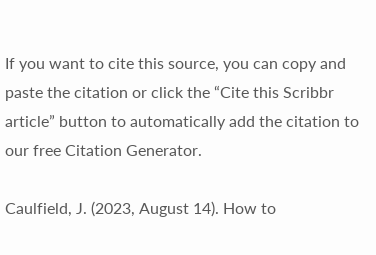If you want to cite this source, you can copy and paste the citation or click the “Cite this Scribbr article” button to automatically add the citation to our free Citation Generator.

Caulfield, J. (2023, August 14). How to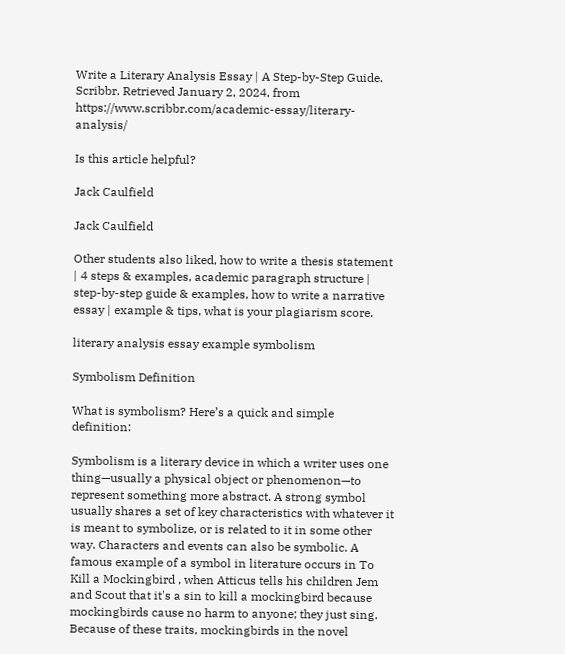Write a Literary Analysis Essay | A Step-by-Step Guide. Scribbr. Retrieved January 2, 2024, from https://www.scribbr.com/academic-essay/literary-analysis/

Is this article helpful?

Jack Caulfield

Jack Caulfield

Other students also liked, how to write a thesis statement | 4 steps & examples, academic paragraph structure | step-by-step guide & examples, how to write a narrative essay | example & tips, what is your plagiarism score.

literary analysis essay example symbolism

Symbolism Definition

What is symbolism? Here’s a quick and simple definition:

Symbolism is a literary device in which a writer uses one thing—usually a physical object or phenomenon—to represent something more abstract. A strong symbol usually shares a set of key characteristics with whatever it is meant to symbolize, or is related to it in some other way. Characters and events can also be symbolic. A famous example of a symbol in literature occurs in To Kill a Mockingbird , when Atticus tells his children Jem and Scout that it's a sin to kill a mockingbird because mockingbirds cause no harm to anyone; they just sing. Because of these traits, mockingbirds in the novel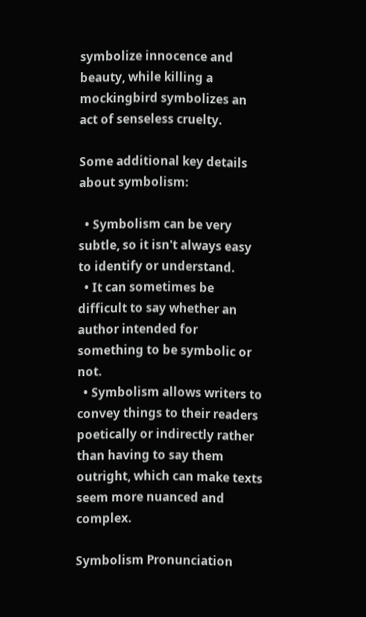symbolize innocence and beauty, while killing a mockingbird symbolizes an act of senseless cruelty.

Some additional key details about symbolism:

  • Symbolism can be very subtle, so it isn't always easy to identify or understand.
  • It can sometimes be difficult to say whether an author intended for something to be symbolic or not.
  • Symbolism allows writers to convey things to their readers poetically or indirectly rather than having to say them outright, which can make texts seem more nuanced and complex.

Symbolism Pronunciation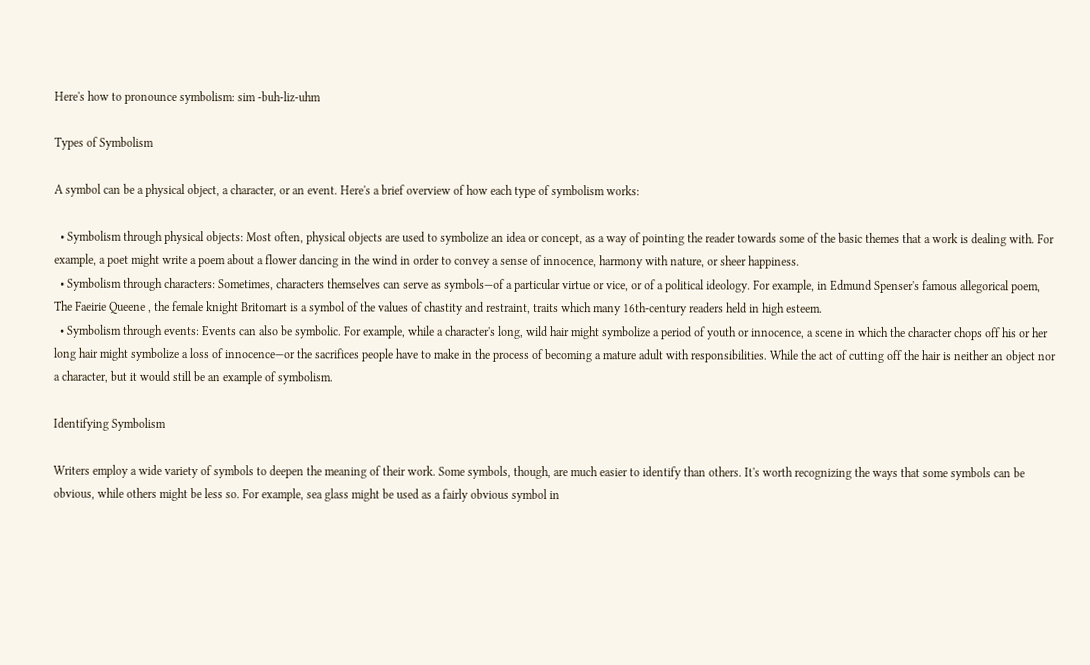Here's how to pronounce symbolism: sim -buh-liz-uhm

Types of Symbolism

A symbol can be a physical object, a character, or an event. Here's a brief overview of how each type of symbolism works:

  • Symbolism through physical objects: Most often, physical objects are used to symbolize an idea or concept, as a way of pointing the reader towards some of the basic themes that a work is dealing with. For example, a poet might write a poem about a flower dancing in the wind in order to convey a sense of innocence, harmony with nature, or sheer happiness.
  • Symbolism through characters: Sometimes, characters themselves can serve as symbols—of a particular virtue or vice, or of a political ideology. For example, in Edmund Spenser's famous allegorical poem, The Faeirie Queene , the female knight Britomart is a symbol of the values of chastity and restraint, traits which many 16th-century readers held in high esteem.
  • Symbolism through events: Events can also be symbolic. For example, while a character's long, wild hair might symbolize a period of youth or innocence, a scene in which the character chops off his or her long hair might symbolize a loss of innocence—or the sacrifices people have to make in the process of becoming a mature adult with responsibilities. While the act of cutting off the hair is neither an object nor a character, but it would still be an example of symbolism.

Identifying Symbolism

Writers employ a wide variety of symbols to deepen the meaning of their work. Some symbols, though, are much easier to identify than others. It's worth recognizing the ways that some symbols can be obvious, while others might be less so. For example, sea glass might be used as a fairly obvious symbol in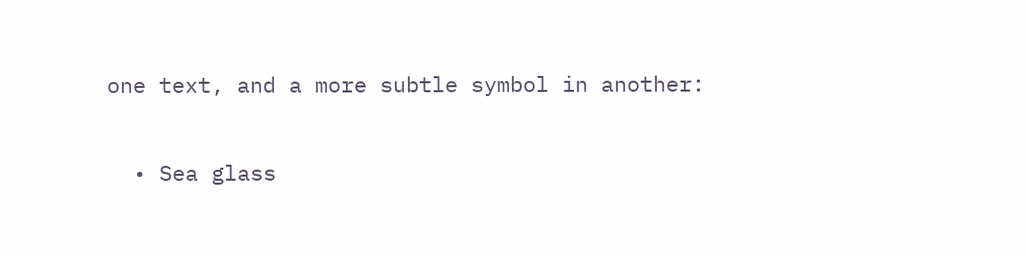one text, and a more subtle symbol in another:

  • Sea glass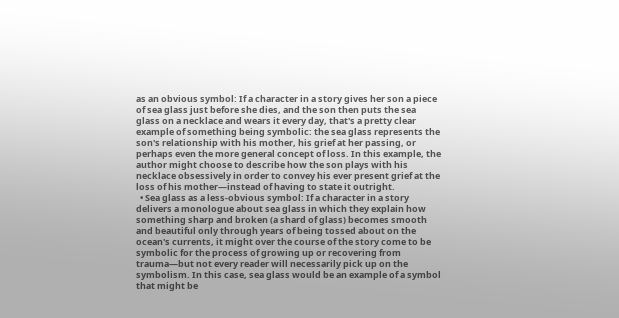as an obvious symbol: If a character in a story gives her son a piece of sea glass just before she dies, and the son then puts the sea glass on a necklace and wears it every day, that's a pretty clear example of something being symbolic: the sea glass represents the son's relationship with his mother, his grief at her passing, or perhaps even the more general concept of loss. In this example, the author might choose to describe how the son plays with his necklace obsessively in order to convey his ever present grief at the loss of his mother—instead of having to state it outright.
  • Sea glass as a less-obvious symbol: If a character in a story delivers a monologue about sea glass in which they explain how something sharp and broken (a shard of glass) becomes smooth and beautiful only through years of being tossed about on the ocean's currents, it might over the course of the story come to be symbolic for the process of growing up or recovering from trauma—but not every reader will necessarily pick up on the symbolism. In this case, sea glass would be an example of a symbol that might be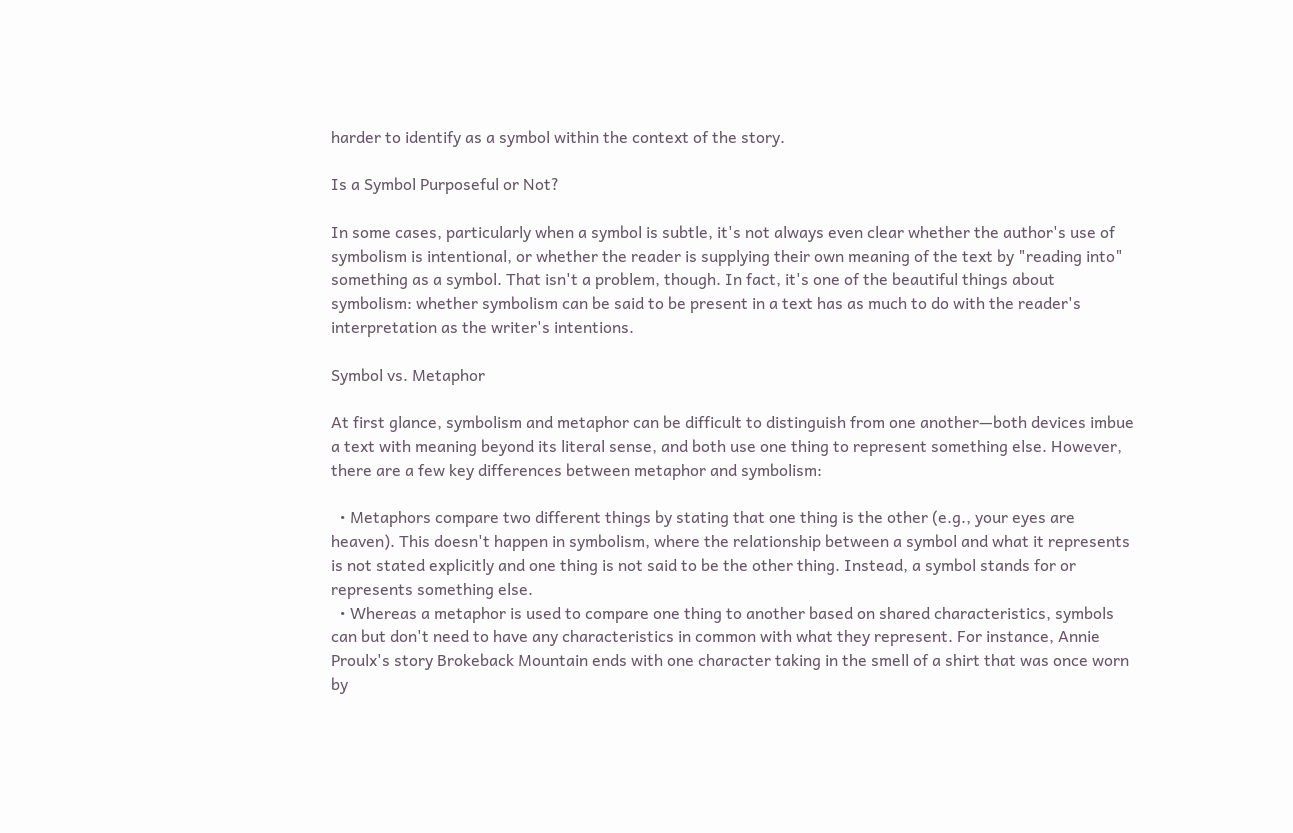harder to identify as a symbol within the context of the story.

Is a Symbol Purposeful or Not?

In some cases, particularly when a symbol is subtle, it's not always even clear whether the author's use of symbolism is intentional, or whether the reader is supplying their own meaning of the text by "reading into" something as a symbol. That isn't a problem, though. In fact, it's one of the beautiful things about symbolism: whether symbolism can be said to be present in a text has as much to do with the reader's interpretation as the writer's intentions.

Symbol vs. Metaphor

At first glance, symbolism and metaphor can be difficult to distinguish from one another—both devices imbue a text with meaning beyond its literal sense, and both use one thing to represent something else. However, there are a few key differences between metaphor and symbolism:

  • Metaphors compare two different things by stating that one thing is the other (e.g., your eyes are heaven). This doesn't happen in symbolism, where the relationship between a symbol and what it represents is not stated explicitly and one thing is not said to be the other thing. Instead, a symbol stands for or represents something else.
  • Whereas a metaphor is used to compare one thing to another based on shared characteristics, symbols can but don't need to have any characteristics in common with what they represent. For instance, Annie Proulx's story Brokeback Mountain ends with one character taking in the smell of a shirt that was once worn by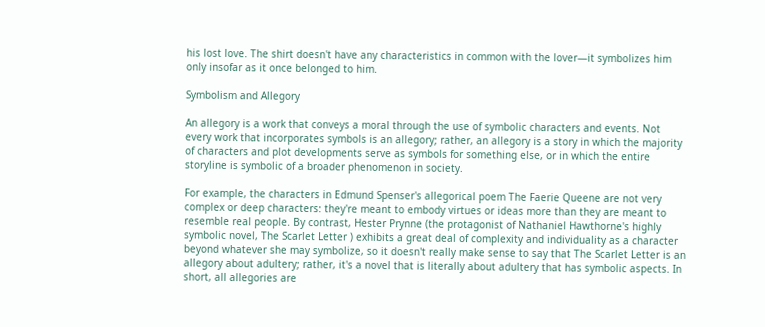his lost love. The shirt doesn't have any characteristics in common with the lover—it symbolizes him only insofar as it once belonged to him.

Symbolism and Allegory

An allegory is a work that conveys a moral through the use of symbolic characters and events. Not every work that incorporates symbols is an allegory; rather, an allegory is a story in which the majority of characters and plot developments serve as symbols for something else, or in which the entire storyline is symbolic of a broader phenomenon in society.

For example, the characters in Edmund Spenser's allegorical poem The Faerie Queene are not very complex or deep characters: they're meant to embody virtues or ideas more than they are meant to resemble real people. By contrast, Hester Prynne (the protagonist of Nathaniel Hawthorne's highly symbolic novel, The Scarlet Letter ) exhibits a great deal of complexity and individuality as a character beyond whatever she may symbolize, so it doesn't really make sense to say that The Scarlet Letter is an allegory about adultery; rather, it's a novel that is literally about adultery that has symbolic aspects. In short, all allegories are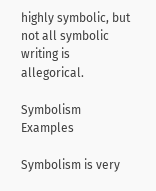highly symbolic, but not all symbolic writing is allegorical.

Symbolism Examples

Symbolism is very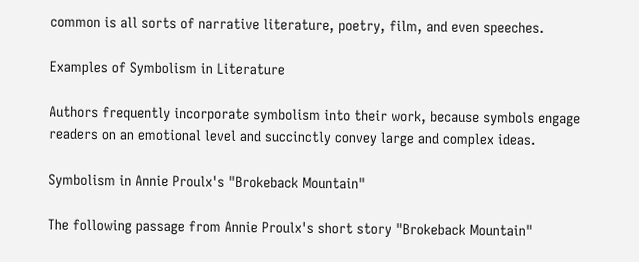common is all sorts of narrative literature, poetry, film, and even speeches.

Examples of Symbolism in Literature

Authors frequently incorporate symbolism into their work, because symbols engage readers on an emotional level and succinctly convey large and complex ideas.

Symbolism in Annie Proulx's "Brokeback Mountain"

The following passage from Annie Proulx's short story "Brokeback Mountain"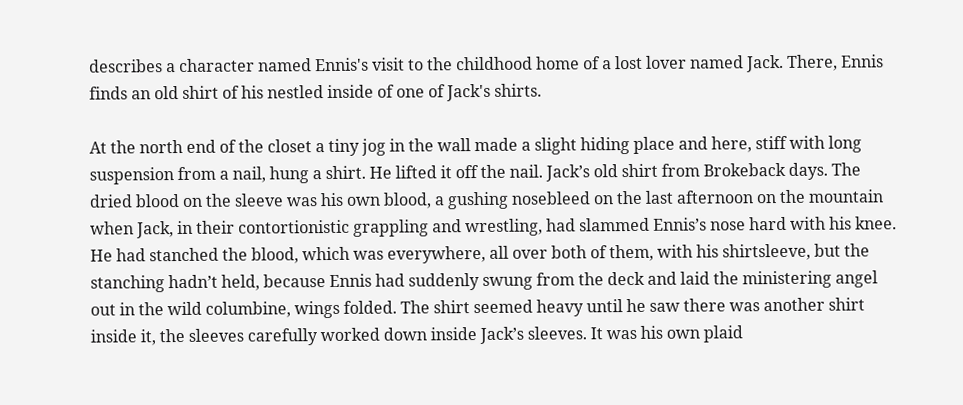describes a character named Ennis's visit to the childhood home of a lost lover named Jack. There, Ennis finds an old shirt of his nestled inside of one of Jack's shirts.

At the north end of the closet a tiny jog in the wall made a slight hiding place and here, stiff with long suspension from a nail, hung a shirt. He lifted it off the nail. Jack’s old shirt from Brokeback days. The dried blood on the sleeve was his own blood, a gushing nosebleed on the last afternoon on the mountain when Jack, in their contortionistic grappling and wrestling, had slammed Ennis’s nose hard with his knee. He had stanched the blood, which was everywhere, all over both of them, with his shirtsleeve, but the stanching hadn’t held, because Ennis had suddenly swung from the deck and laid the ministering angel out in the wild columbine, wings folded. The shirt seemed heavy until he saw there was another shirt inside it, the sleeves carefully worked down inside Jack’s sleeves. It was his own plaid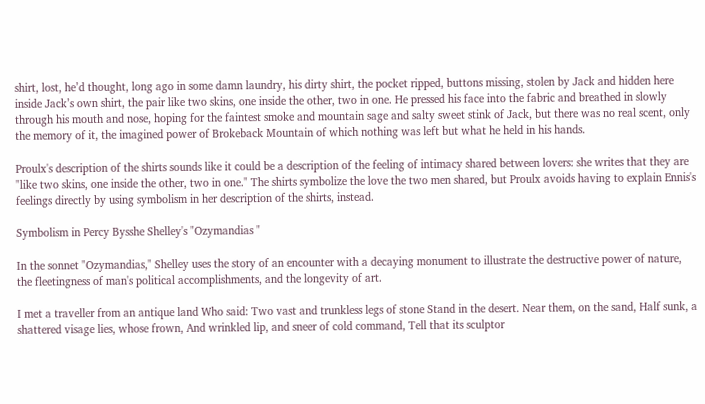shirt, lost, he’d thought, long ago in some damn laundry, his dirty shirt, the pocket ripped, buttons missing, stolen by Jack and hidden here inside Jack’s own shirt, the pair like two skins, one inside the other, two in one. He pressed his face into the fabric and breathed in slowly through his mouth and nose, hoping for the faintest smoke and mountain sage and salty sweet stink of Jack, but there was no real scent, only the memory of it, the imagined power of Brokeback Mountain of which nothing was left but what he held in his hands.

Proulx's description of the shirts sounds like it could be a description of the feeling of intimacy shared between lovers: she writes that they are "like two skins, one inside the other, two in one." The shirts symbolize the love the two men shared, but Proulx avoids having to explain Ennis's feelings directly by using symbolism in her description of the shirts, instead.

Symbolism in Percy Bysshe Shelley's "Ozymandias "

In the sonnet "Ozymandias," Shelley uses the story of an encounter with a decaying monument to illustrate the destructive power of nature, the fleetingness of man's political accomplishments, and the longevity of art.

I met a traveller from an antique land Who said: Two vast and trunkless legs of stone Stand in the desert. Near them, on the sand, Half sunk, a shattered visage lies, whose frown, And wrinkled lip, and sneer of cold command, Tell that its sculptor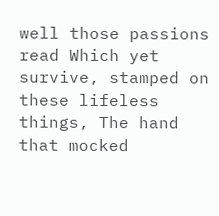well those passions read Which yet survive, stamped on these lifeless things, The hand that mocked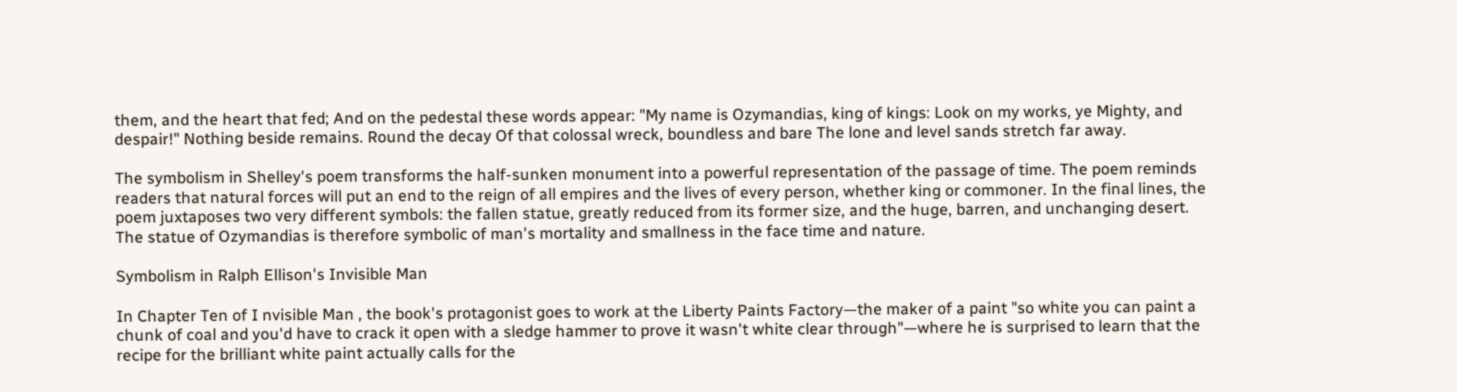them, and the heart that fed; And on the pedestal these words appear: "My name is Ozymandias, king of kings: Look on my works, ye Mighty, and despair!" Nothing beside remains. Round the decay Of that colossal wreck, boundless and bare The lone and level sands stretch far away.

The symbolism in Shelley's poem transforms the half-sunken monument into a powerful representation of the passage of time. The poem reminds readers that natural forces will put an end to the reign of all empires and the lives of every person, whether king or commoner. In the final lines, the poem juxtaposes two very different symbols: the fallen statue, greatly reduced from its former size, and the huge, barren, and unchanging desert. The statue of Ozymandias is therefore symbolic of man's mortality and smallness in the face time and nature.

Symbolism in Ralph Ellison's Invisible Man

In Chapter Ten of I nvisible Man , the book's protagonist goes to work at the Liberty Paints Factory—the maker of a paint "so white you can paint a chunk of coal and you'd have to crack it open with a sledge hammer to prove it wasn't white clear through"—where he is surprised to learn that the recipe for the brilliant white paint actually calls for the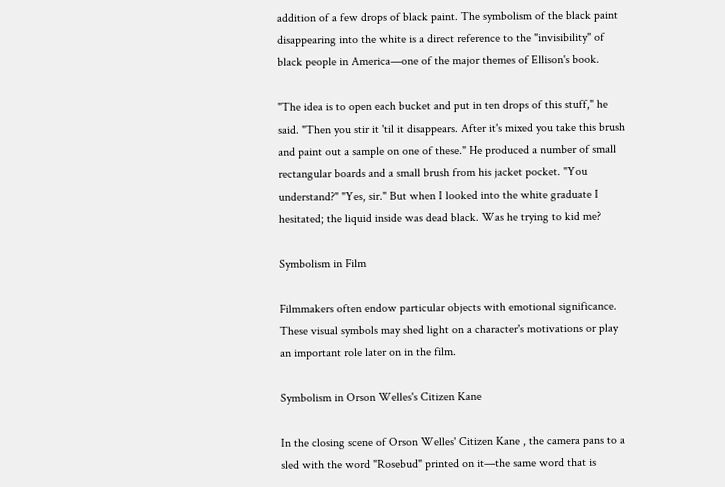addition of a few drops of black paint. The symbolism of the black paint disappearing into the white is a direct reference to the "invisibility" of black people in America—one of the major themes of Ellison's book.

"The idea is to open each bucket and put in ten drops of this stuff," he said. "Then you stir it 'til it disappears. After it's mixed you take this brush and paint out a sample on one of these." He produced a number of small rectangular boards and a small brush from his jacket pocket. "You understand?" "Yes, sir." But when I looked into the white graduate I hesitated; the liquid inside was dead black. Was he trying to kid me?

Symbolism in Film

Filmmakers often endow particular objects with emotional significance. These visual symbols may shed light on a character's motivations or play an important role later on in the film.

Symbolism in Orson Welles's Citizen Kane

In the closing scene of Orson Welles' Citizen Kane , the camera pans to a sled with the word "Rosebud" printed on it—the same word that is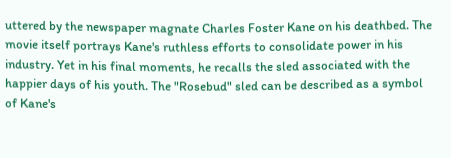uttered by the newspaper magnate Charles Foster Kane on his deathbed. The movie itself portrays Kane's ruthless efforts to consolidate power in his industry. Yet in his final moments, he recalls the sled associated with the happier days of his youth. The "Rosebud" sled can be described as a symbol of Kane's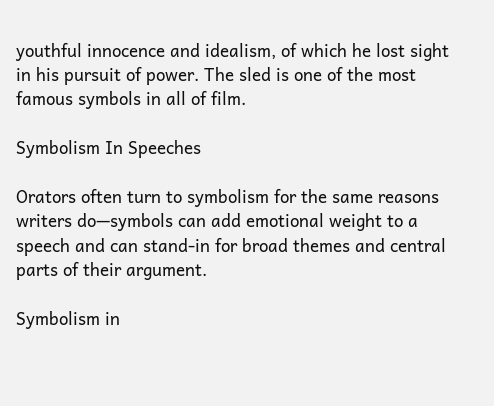youthful innocence and idealism, of which he lost sight in his pursuit of power. The sled is one of the most famous symbols in all of film.

Symbolism In Speeches

Orators often turn to symbolism for the same reasons writers do—symbols can add emotional weight to a speech and can stand-in for broad themes and central parts of their argument.

Symbolism in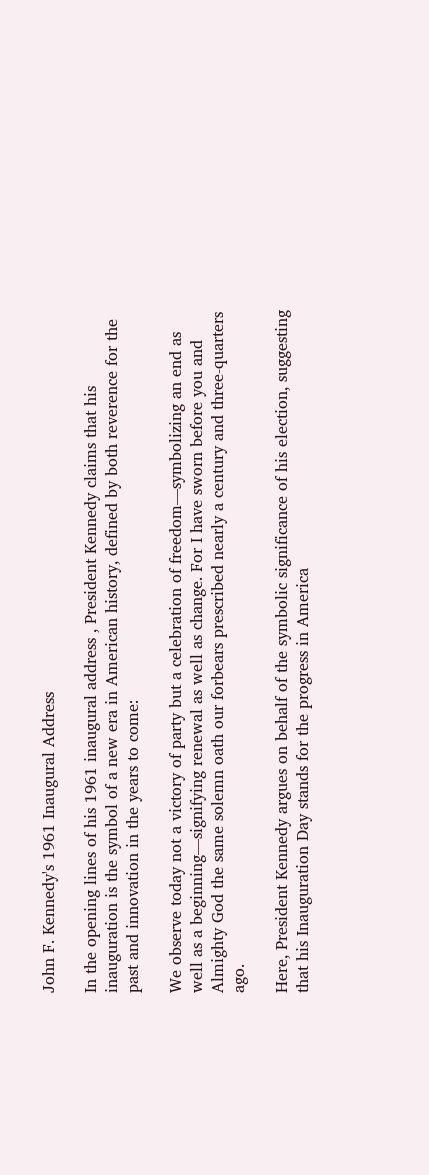John F. Kennedy's 1961 Inaugural Address

In the opening lines of his 1961 inaugural address , President Kennedy claims that his inauguration is the symbol of a new era in American history, defined by both reverence for the past and innovation in the years to come:

We observe today not a victory of party but a celebration of freedom—symbolizing an end as well as a beginning—signifying renewal as well as change. For I have sworn before you and Almighty God the same solemn oath our forbears prescribed nearly a century and three-quarters ago.

Here, President Kennedy argues on behalf of the symbolic significance of his election, suggesting that his Inauguration Day stands for the progress in America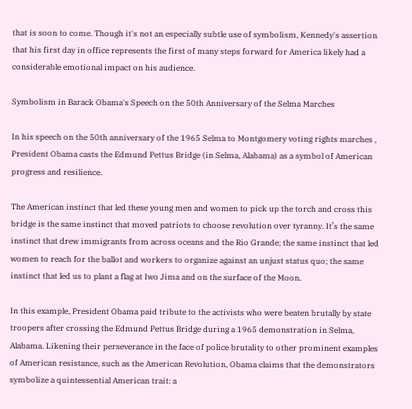that is soon to come. Though it's not an especially subtle use of symbolism, Kennedy's assertion that his first day in office represents the first of many steps forward for America likely had a considerable emotional impact on his audience.

Symbolism in Barack Obama's Speech on the 50th Anniversary of the Selma Marches

In his speech on the 50th anniversary of the 1965 Selma to Montgomery voting rights marches , President Obama casts the Edmund Pettus Bridge (in Selma, Alabama) as a symbol of American progress and resilience.

The American instinct that led these young men and women to pick up the torch and cross this bridge is the same instinct that moved patriots to choose revolution over tyranny. It’s the same instinct that drew immigrants from across oceans and the Rio Grande; the same instinct that led women to reach for the ballot and workers to organize against an unjust status quo; the same instinct that led us to plant a flag at Iwo Jima and on the surface of the Moon.

In this example, President Obama paid tribute to the activists who were beaten brutally by state troopers after crossing the Edmund Pettus Bridge during a 1965 demonstration in Selma, Alabama. Likening their perseverance in the face of police brutality to other prominent examples of American resistance, such as the American Revolution, Obama claims that the demonstrators symbolize a quintessential American trait: a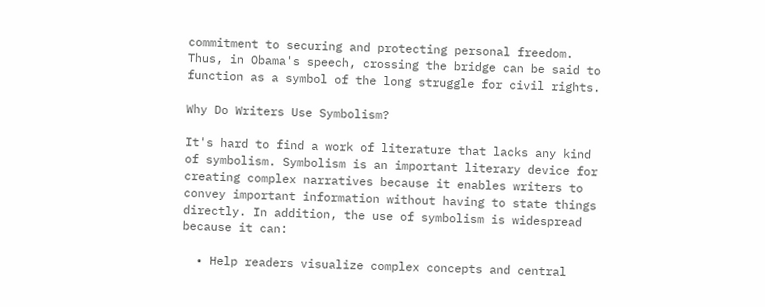commitment to securing and protecting personal freedom. Thus, in Obama's speech, crossing the bridge can be said to function as a symbol of the long struggle for civil rights.

Why Do Writers Use Symbolism?

It's hard to find a work of literature that lacks any kind of symbolism. Symbolism is an important literary device for creating complex narratives because it enables writers to convey important information without having to state things directly. In addition, the use of symbolism is widespread because it can:

  • Help readers visualize complex concepts and central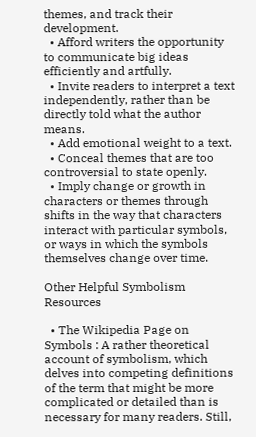themes, and track their development.
  • Afford writers the opportunity to communicate big ideas efficiently and artfully.
  • Invite readers to interpret a text independently, rather than be directly told what the author means.
  • Add emotional weight to a text.
  • Conceal themes that are too controversial to state openly.
  • Imply change or growth in characters or themes through shifts in the way that characters interact with particular symbols, or ways in which the symbols themselves change over time.

Other Helpful Symbolism Resources

  • The Wikipedia Page on Symbols : A rather theoretical account of symbolism, which delves into competing definitions of the term that might be more complicated or detailed than is necessary for many readers. Still,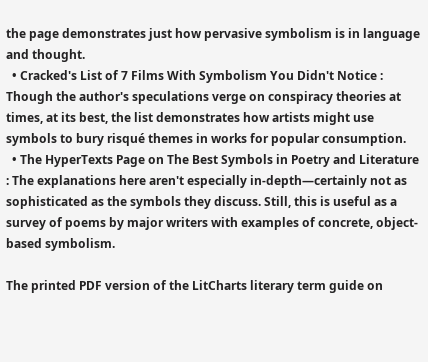the page demonstrates just how pervasive symbolism is in language and thought.
  • Cracked's List of 7 Films With Symbolism You Didn't Notice : Though the author's speculations verge on conspiracy theories at times, at its best, the list demonstrates how artists might use symbols to bury risqué themes in works for popular consumption.
  • The HyperTexts Page on The Best Symbols in Poetry and Literature : The explanations here aren't especially in-depth—certainly not as sophisticated as the symbols they discuss. Still, this is useful as a survey of poems by major writers with examples of concrete, object-based symbolism.

The printed PDF version of the LitCharts literary term guide on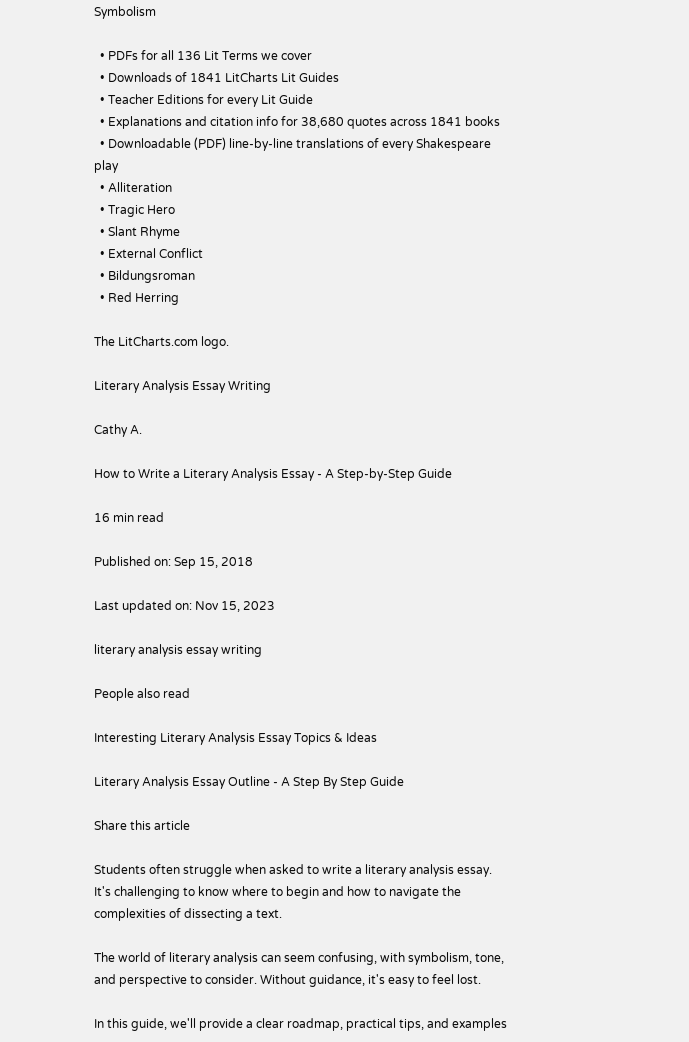Symbolism

  • PDFs for all 136 Lit Terms we cover
  • Downloads of 1841 LitCharts Lit Guides
  • Teacher Editions for every Lit Guide
  • Explanations and citation info for 38,680 quotes across 1841 books
  • Downloadable (PDF) line-by-line translations of every Shakespeare play
  • Alliteration
  • Tragic Hero
  • Slant Rhyme
  • External Conflict
  • Bildungsroman
  • Red Herring

The LitCharts.com logo.

Literary Analysis Essay Writing

Cathy A.

How to Write a Literary Analysis Essay - A Step-by-Step Guide

16 min read

Published on: Sep 15, 2018

Last updated on: Nov 15, 2023

literary analysis essay writing

People also read

Interesting Literary Analysis Essay Topics & Ideas

Literary Analysis Essay Outline - A Step By Step Guide

Share this article

Students often struggle when asked to write a literary analysis essay. It's challenging to know where to begin and how to navigate the complexities of dissecting a text.

The world of literary analysis can seem confusing, with symbolism, tone, and perspective to consider. Without guidance, it's easy to feel lost.

In this guide, we'll provide a clear roadmap, practical tips, and examples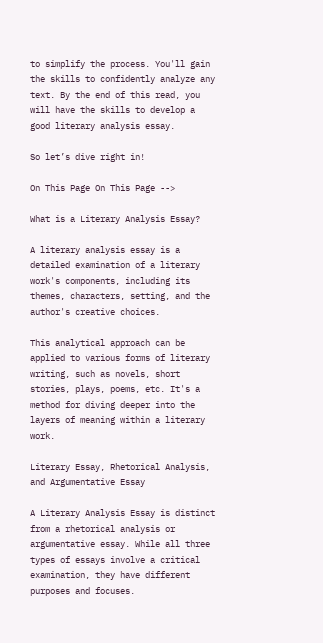to simplify the process. You'll gain the skills to confidently analyze any text. By the end of this read, you will have the skills to develop a good literary analysis essay.

So let’s dive right in!

On This Page On This Page -->

What is a Literary Analysis Essay?

A literary analysis essay is a detailed examination of a literary work's components, including its themes, characters, setting, and the author's creative choices.

This analytical approach can be applied to various forms of literary writing, such as novels, short stories, plays, poems, etc. It's a method for diving deeper into the layers of meaning within a literary work.

Literary Essay, Rhetorical Analysis, and Argumentative Essay

A Literary Analysis Essay is distinct from a rhetorical analysis or argumentative essay. While all three types of essays involve a critical examination, they have different purposes and focuses.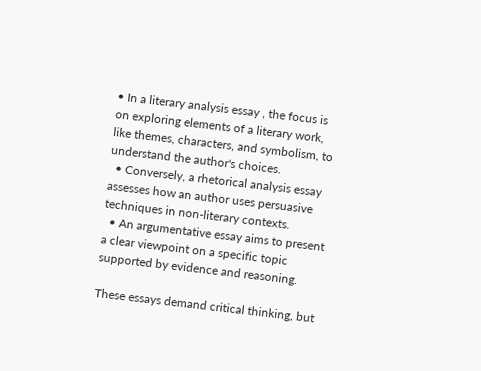• In a literary analysis essay , the focus is on exploring elements of a literary work, like themes, characters, and symbolism, to understand the author's choices.
  • Conversely, a rhetorical analysis essay assesses how an author uses persuasive techniques in non-literary contexts.
  • An argumentative essay aims to present a clear viewpoint on a specific topic supported by evidence and reasoning.

These essays demand critical thinking, but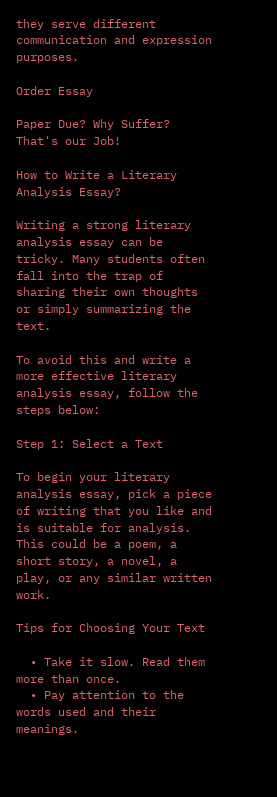they serve different communication and expression purposes.

Order Essay

Paper Due? Why Suffer? That's our Job!

How to Write a Literary Analysis Essay?

Writing a strong literary analysis essay can be tricky. Many students often fall into the trap of sharing their own thoughts or simply summarizing the text.

To avoid this and write a more effective literary analysis essay, follow the steps below:

Step 1: Select a Text

To begin your literary analysis essay, pick a piece of writing that you like and is suitable for analysis. This could be a poem, a short story, a novel, a play, or any similar written work.

Tips for Choosing Your Text

  • Take it slow. Read them more than once.
  • Pay attention to the words used and their meanings.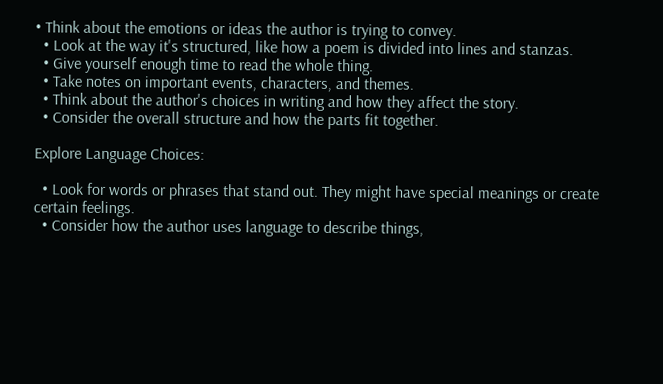• Think about the emotions or ideas the author is trying to convey.
  • Look at the way it's structured, like how a poem is divided into lines and stanzas.
  • Give yourself enough time to read the whole thing.
  • Take notes on important events, characters, and themes.
  • Think about the author's choices in writing and how they affect the story.
  • Consider the overall structure and how the parts fit together.

Explore Language Choices:

  • Look for words or phrases that stand out. They might have special meanings or create certain feelings.
  • Consider how the author uses language to describe things,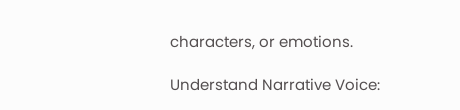characters, or emotions.

Understand Narrative Voice: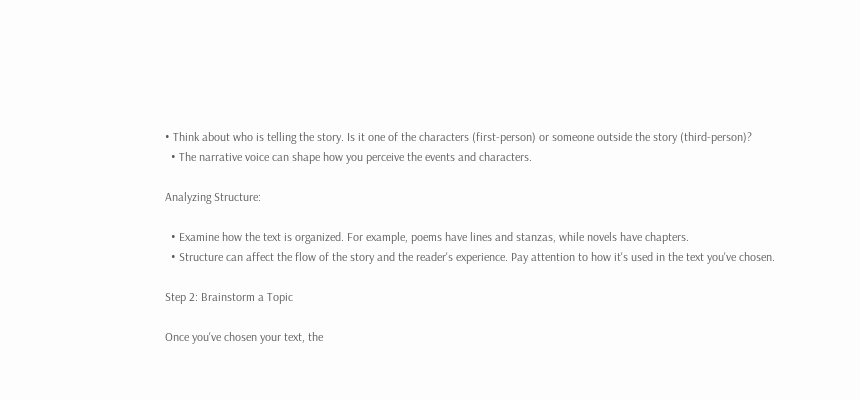• Think about who is telling the story. Is it one of the characters (first-person) or someone outside the story (third-person)?
  • The narrative voice can shape how you perceive the events and characters.

Analyzing Structure:

  • Examine how the text is organized. For example, poems have lines and stanzas, while novels have chapters.
  • Structure can affect the flow of the story and the reader's experience. Pay attention to how it's used in the text you've chosen.

Step 2: Brainstorm a Topic

Once you've chosen your text, the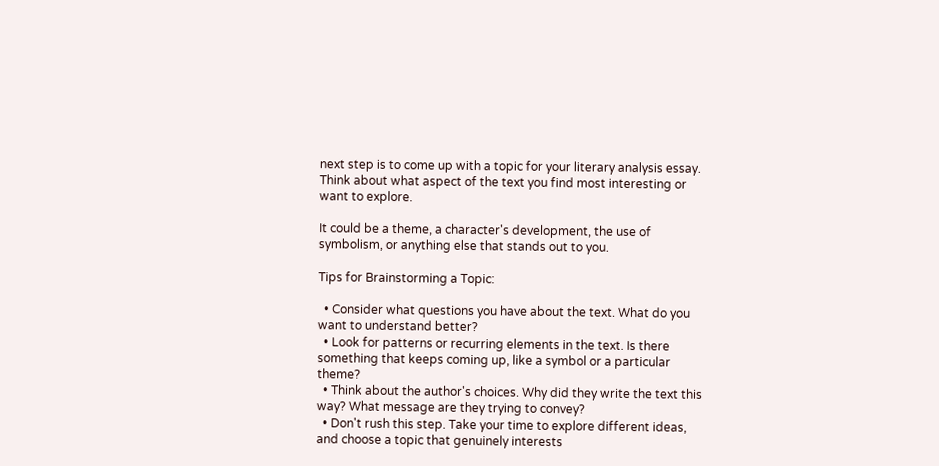next step is to come up with a topic for your literary analysis essay. Think about what aspect of the text you find most interesting or want to explore.

It could be a theme, a character's development, the use of symbolism, or anything else that stands out to you.

Tips for Brainstorming a Topic:

  • Consider what questions you have about the text. What do you want to understand better?
  • Look for patterns or recurring elements in the text. Is there something that keeps coming up, like a symbol or a particular theme?
  • Think about the author's choices. Why did they write the text this way? What message are they trying to convey?
  • Don't rush this step. Take your time to explore different ideas, and choose a topic that genuinely interests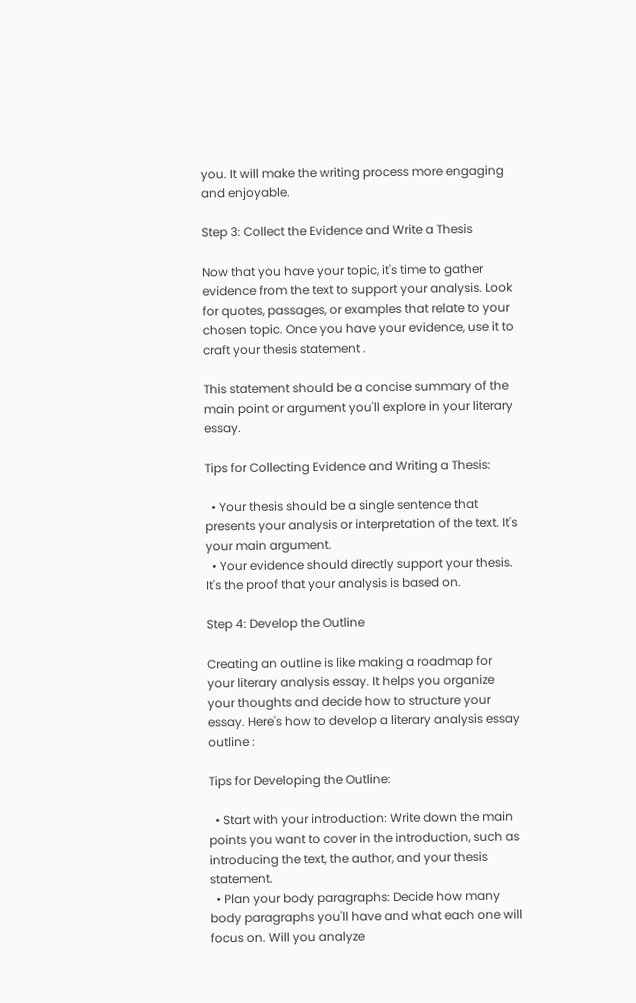you. It will make the writing process more engaging and enjoyable.

Step 3: Collect the Evidence and Write a Thesis

Now that you have your topic, it's time to gather evidence from the text to support your analysis. Look for quotes, passages, or examples that relate to your chosen topic. Once you have your evidence, use it to craft your thesis statement .

This statement should be a concise summary of the main point or argument you'll explore in your literary essay.

Tips for Collecting Evidence and Writing a Thesis:

  • Your thesis should be a single sentence that presents your analysis or interpretation of the text. It's your main argument.
  • Your evidence should directly support your thesis. It's the proof that your analysis is based on.

Step 4: Develop the Outline

Creating an outline is like making a roadmap for your literary analysis essay. It helps you organize your thoughts and decide how to structure your essay. Here's how to develop a literary analysis essay outline :

Tips for Developing the Outline:

  • Start with your introduction: Write down the main points you want to cover in the introduction, such as introducing the text, the author, and your thesis statement.
  • Plan your body paragraphs: Decide how many body paragraphs you'll have and what each one will focus on. Will you analyze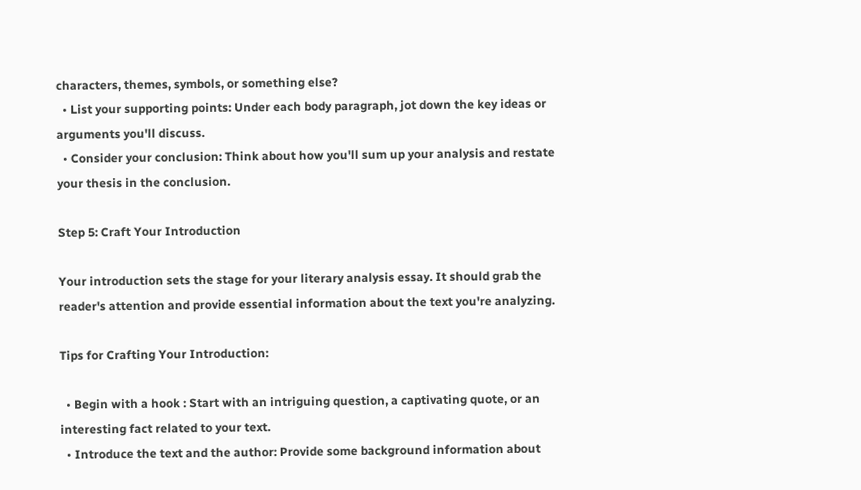characters, themes, symbols, or something else?
  • List your supporting points: Under each body paragraph, jot down the key ideas or arguments you'll discuss.
  • Consider your conclusion: Think about how you'll sum up your analysis and restate your thesis in the conclusion.

Step 5: Craft Your Introduction

Your introduction sets the stage for your literary analysis essay. It should grab the reader's attention and provide essential information about the text you're analyzing.

Tips for Crafting Your Introduction:

  • Begin with a hook : Start with an intriguing question, a captivating quote, or an interesting fact related to your text.
  • Introduce the text and the author: Provide some background information about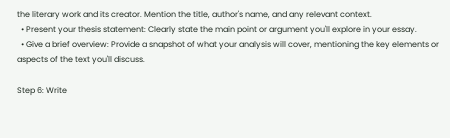the literary work and its creator. Mention the title, author's name, and any relevant context.
  • Present your thesis statement: Clearly state the main point or argument you'll explore in your essay.
  • Give a brief overview: Provide a snapshot of what your analysis will cover, mentioning the key elements or aspects of the text you'll discuss.

Step 6: Write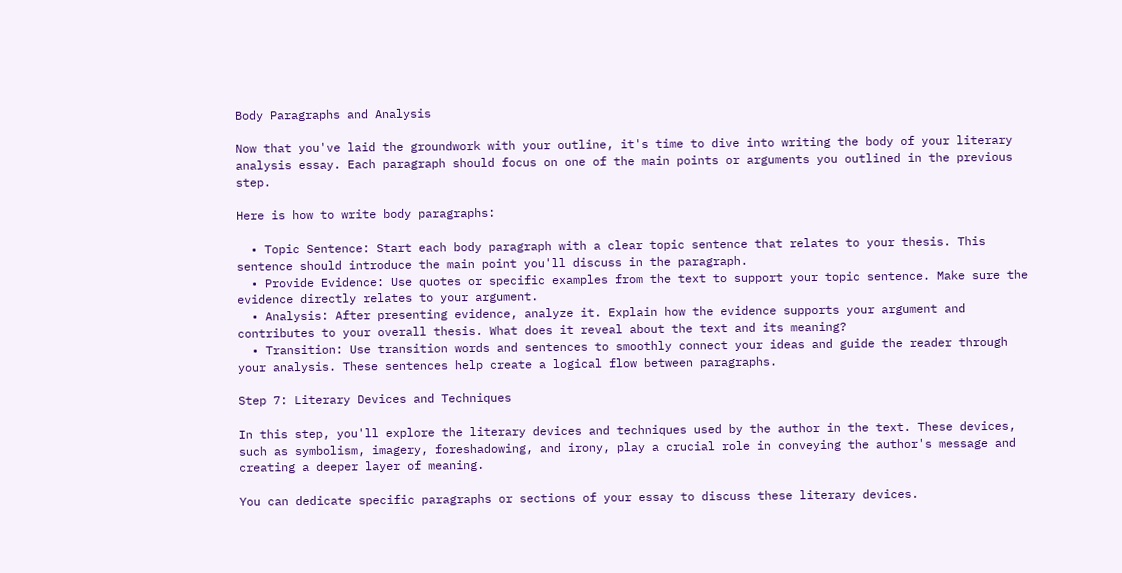Body Paragraphs and Analysis

Now that you've laid the groundwork with your outline, it's time to dive into writing the body of your literary analysis essay. Each paragraph should focus on one of the main points or arguments you outlined in the previous step.

Here is how to write body paragraphs:

  • Topic Sentence: Start each body paragraph with a clear topic sentence that relates to your thesis. This sentence should introduce the main point you'll discuss in the paragraph.
  • Provide Evidence: Use quotes or specific examples from the text to support your topic sentence. Make sure the evidence directly relates to your argument.
  • Analysis: After presenting evidence, analyze it. Explain how the evidence supports your argument and contributes to your overall thesis. What does it reveal about the text and its meaning?
  • Transition: Use transition words and sentences to smoothly connect your ideas and guide the reader through your analysis. These sentences help create a logical flow between paragraphs.

Step 7: Literary Devices and Techniques

In this step, you'll explore the literary devices and techniques used by the author in the text. These devices, such as symbolism, imagery, foreshadowing, and irony, play a crucial role in conveying the author's message and creating a deeper layer of meaning.

You can dedicate specific paragraphs or sections of your essay to discuss these literary devices.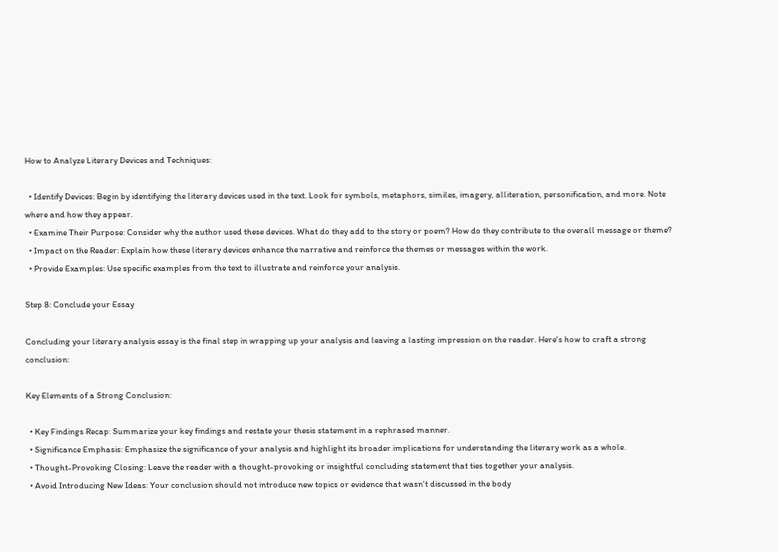How to Analyze Literary Devices and Techniques:

  • Identify Devices: Begin by identifying the literary devices used in the text. Look for symbols, metaphors, similes, imagery, alliteration, personification, and more. Note where and how they appear.
  • Examine Their Purpose: Consider why the author used these devices. What do they add to the story or poem? How do they contribute to the overall message or theme?
  • Impact on the Reader: Explain how these literary devices enhance the narrative and reinforce the themes or messages within the work.
  • Provide Examples: Use specific examples from the text to illustrate and reinforce your analysis.

Step 8: Conclude your Essay

Concluding your literary analysis essay is the final step in wrapping up your analysis and leaving a lasting impression on the reader. Here's how to craft a strong conclusion:

Key Elements of a Strong Conclusion:

  • Key Findings Recap: Summarize your key findings and restate your thesis statement in a rephrased manner.
  • Significance Emphasis: Emphasize the significance of your analysis and highlight its broader implications for understanding the literary work as a whole.
  • Thought-Provoking Closing: Leave the reader with a thought-provoking or insightful concluding statement that ties together your analysis.
  • Avoid Introducing New Ideas: Your conclusion should not introduce new topics or evidence that wasn't discussed in the body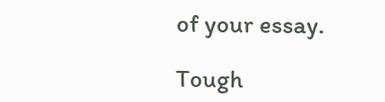of your essay.

Tough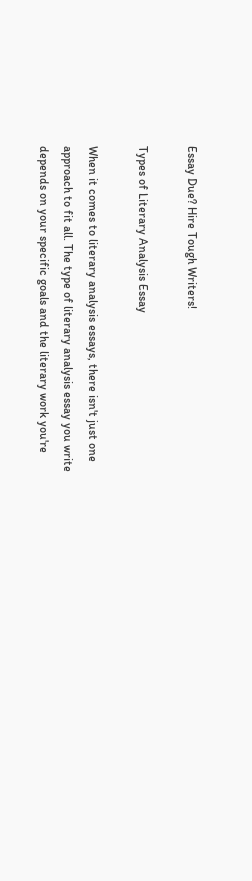Essay Due? Hire Tough Writers!

Types of Literary Analysis Essay

When it comes to literary analysis essays, there isn't just one approach to fit all. The type of literary analysis essay you write depends on your specific goals and the literary work you're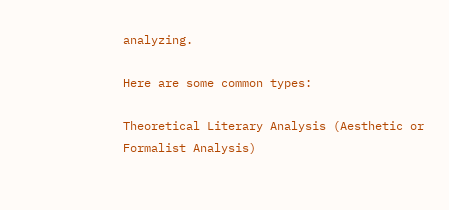analyzing.

Here are some common types:

Theoretical Literary Analysis (Aesthetic or Formalist Analysis)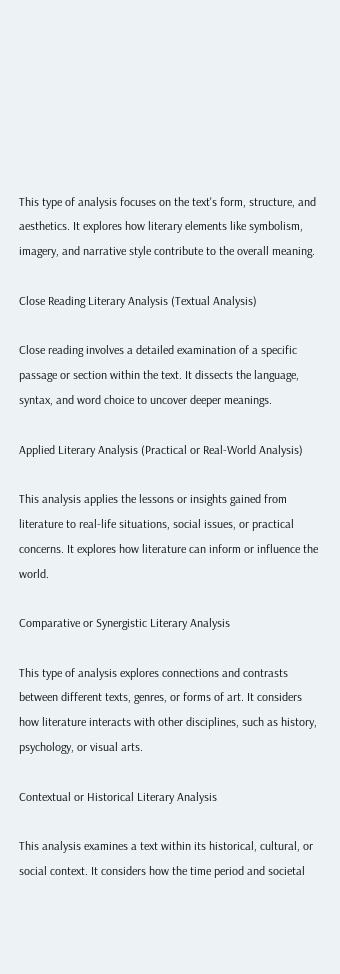This type of analysis focuses on the text's form, structure, and aesthetics. It explores how literary elements like symbolism, imagery, and narrative style contribute to the overall meaning.

Close Reading Literary Analysis (Textual Analysis)

Close reading involves a detailed examination of a specific passage or section within the text. It dissects the language, syntax, and word choice to uncover deeper meanings.

Applied Literary Analysis (Practical or Real-World Analysis)

This analysis applies the lessons or insights gained from literature to real-life situations, social issues, or practical concerns. It explores how literature can inform or influence the world.

Comparative or Synergistic Literary Analysis

This type of analysis explores connections and contrasts between different texts, genres, or forms of art. It considers how literature interacts with other disciplines, such as history, psychology, or visual arts.

Contextual or Historical Literary Analysis

This analysis examines a text within its historical, cultural, or social context. It considers how the time period and societal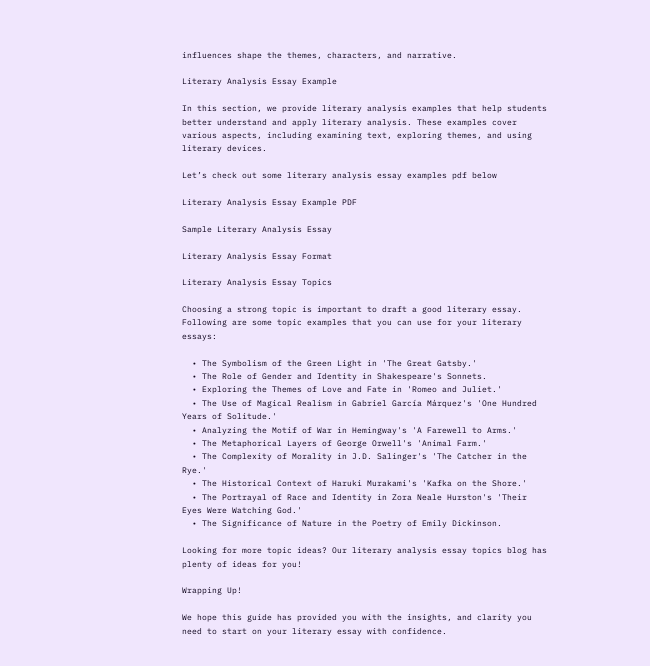influences shape the themes, characters, and narrative.

Literary Analysis Essay Example

In this section, we provide literary analysis examples that help students better understand and apply literary analysis. These examples cover various aspects, including examining text, exploring themes, and using literary devices.

Let’s check out some literary analysis essay examples pdf below

Literary Analysis Essay Example PDF

Sample Literary Analysis Essay

Literary Analysis Essay Format

Literary Analysis Essay Topics

Choosing a strong topic is important to draft a good literary essay. Following are some topic examples that you can use for your literary essays:

  • The Symbolism of the Green Light in 'The Great Gatsby.'
  • The Role of Gender and Identity in Shakespeare's Sonnets.
  • Exploring the Themes of Love and Fate in 'Romeo and Juliet.'
  • The Use of Magical Realism in Gabriel García Márquez's 'One Hundred Years of Solitude.'
  • Analyzing the Motif of War in Hemingway's 'A Farewell to Arms.'
  • The Metaphorical Layers of George Orwell's 'Animal Farm.'
  • The Complexity of Morality in J.D. Salinger's 'The Catcher in the Rye.'
  • The Historical Context of Haruki Murakami's 'Kafka on the Shore.'
  • The Portrayal of Race and Identity in Zora Neale Hurston's 'Their Eyes Were Watching God.'
  • The Significance of Nature in the Poetry of Emily Dickinson.

Looking for more topic ideas? Our literary analysis essay topics blog has plenty of ideas for you!

Wrapping Up!

We hope this guide has provided you with the insights, and clarity you need to start on your literary essay with confidence.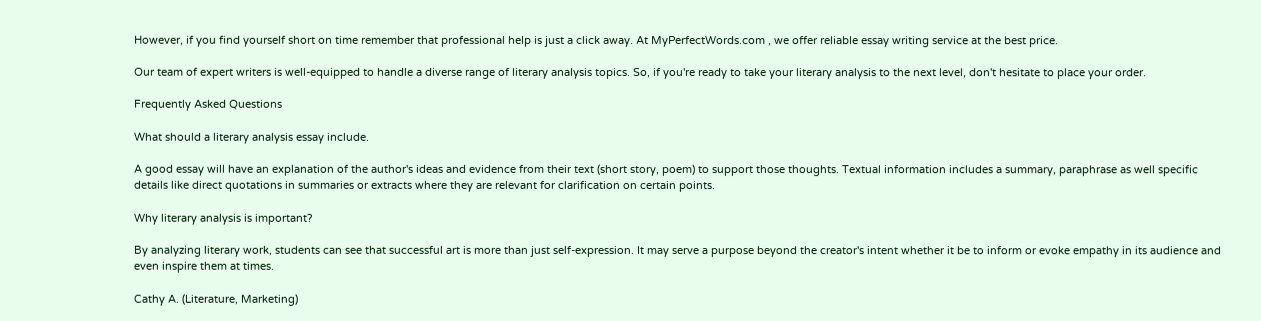However, if you find yourself short on time remember that professional help is just a click away. At MyPerfectWords.com , we offer reliable essay writing service at the best price.

Our team of expert writers is well-equipped to handle a diverse range of literary analysis topics. So, if you're ready to take your literary analysis to the next level, don't hesitate to place your order.

Frequently Asked Questions

What should a literary analysis essay include.

A good essay will have an explanation of the author's ideas and evidence from their text (short story, poem) to support those thoughts. Textual information includes a summary, paraphrase as well specific details like direct quotations in summaries or extracts where they are relevant for clarification on certain points.

Why literary analysis is important?

By analyzing literary work, students can see that successful art is more than just self-expression. It may serve a purpose beyond the creator's intent whether it be to inform or evoke empathy in its audience and even inspire them at times.

Cathy A. (Literature, Marketing)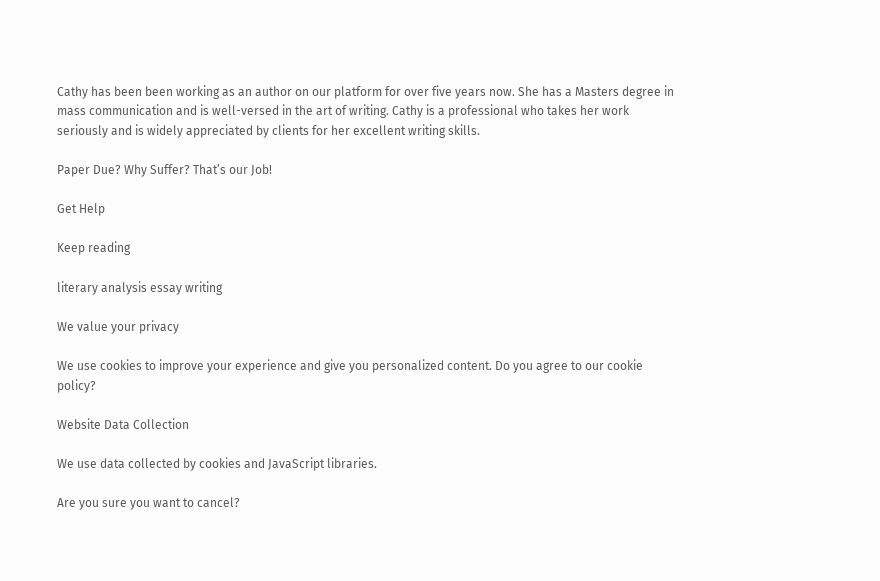Cathy has been been working as an author on our platform for over five years now. She has a Masters degree in mass communication and is well-versed in the art of writing. Cathy is a professional who takes her work seriously and is widely appreciated by clients for her excellent writing skills.

Paper Due? Why Suffer? That’s our Job!

Get Help

Keep reading

literary analysis essay writing

We value your privacy

We use cookies to improve your experience and give you personalized content. Do you agree to our cookie policy?

Website Data Collection

We use data collected by cookies and JavaScript libraries.

Are you sure you want to cancel?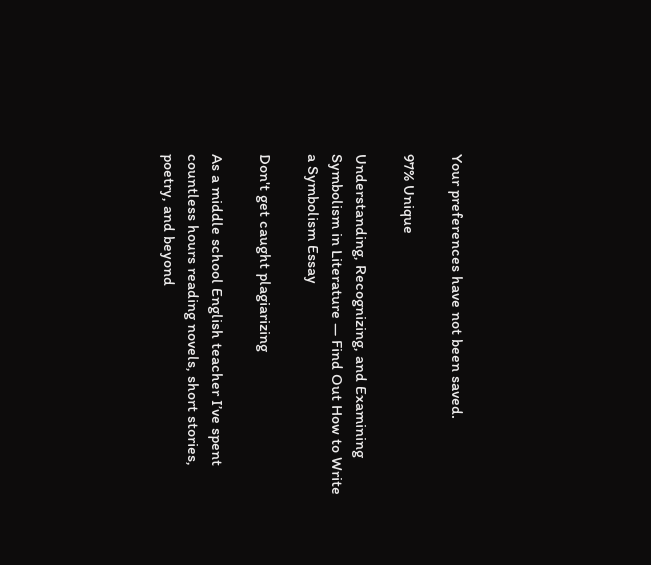Your preferences have not been saved.

97% Unique

Understanding, Recognizing, and Examining Symbolism in Literature — Find Out How to Write a Symbolism Essay

Don't get caught plagiarizing

As a middle school English teacher I’ve spent countless hours reading novels, short stories, poetry, and beyond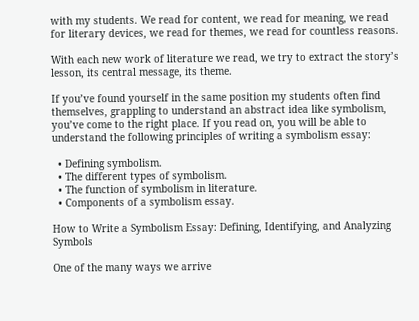with my students. We read for content, we read for meaning, we read for literary devices, we read for themes, we read for countless reasons.

With each new work of literature we read, we try to extract the story’s lesson, its central message, its theme.

If you’ve found yourself in the same position my students often find themselves, grappling to understand an abstract idea like symbolism, you’ve come to the right place. If you read on, you will be able to understand the following principles of writing a symbolism essay:

  • Defining symbolism.
  • The different types of symbolism.
  • The function of symbolism in literature.
  • Components of a symbolism essay.

How to Write a Symbolism Essay: Defining, Identifying, and Analyzing Symbols

One of the many ways we arrive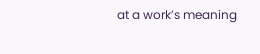at a work’s meaning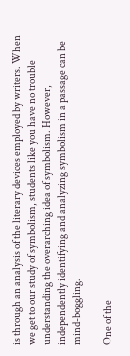is through an analysis of the literary devices employed by writers. When we get to our study of symbolism, students like you have no trouble understanding the overarching idea of symbolism. However, independently identifying and analyzing symbolism in a passage can be mind-boggling.

One of the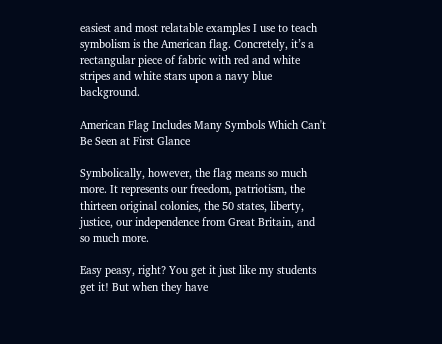easiest and most relatable examples I use to teach symbolism is the American flag. Concretely, it’s a rectangular piece of fabric with red and white stripes and white stars upon a navy blue background.

American Flag Includes Many Symbols Which Can't Be Seen at First Glance

Symbolically, however, the flag means so much more. It represents our freedom, patriotism, the thirteen original colonies, the 50 states, liberty, justice, our independence from Great Britain, and so much more.

Easy peasy, right? You get it just like my students get it! But when they have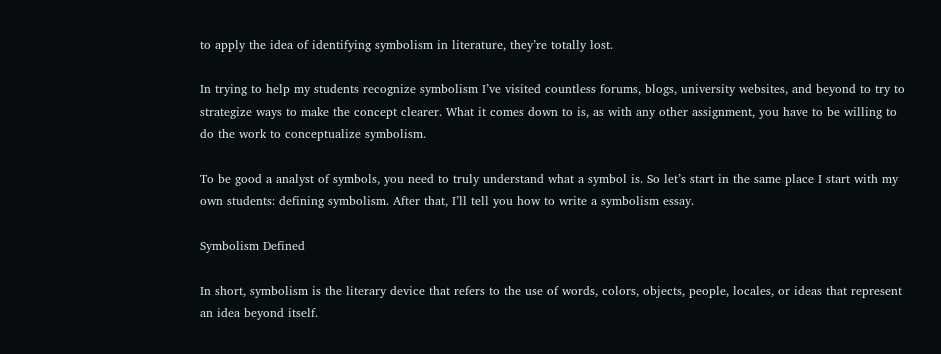to apply the idea of identifying symbolism in literature, they’re totally lost.

In trying to help my students recognize symbolism I’ve visited countless forums, blogs, university websites, and beyond to try to strategize ways to make the concept clearer. What it comes down to is, as with any other assignment, you have to be willing to do the work to conceptualize symbolism.

To be good a analyst of symbols, you need to truly understand what a symbol is. So let’s start in the same place I start with my own students: defining symbolism. After that, I’ll tell you how to write a symbolism essay.

Symbolism Defined

In short, symbolism is the literary device that refers to the use of words, colors, objects, people, locales, or ideas that represent an idea beyond itself.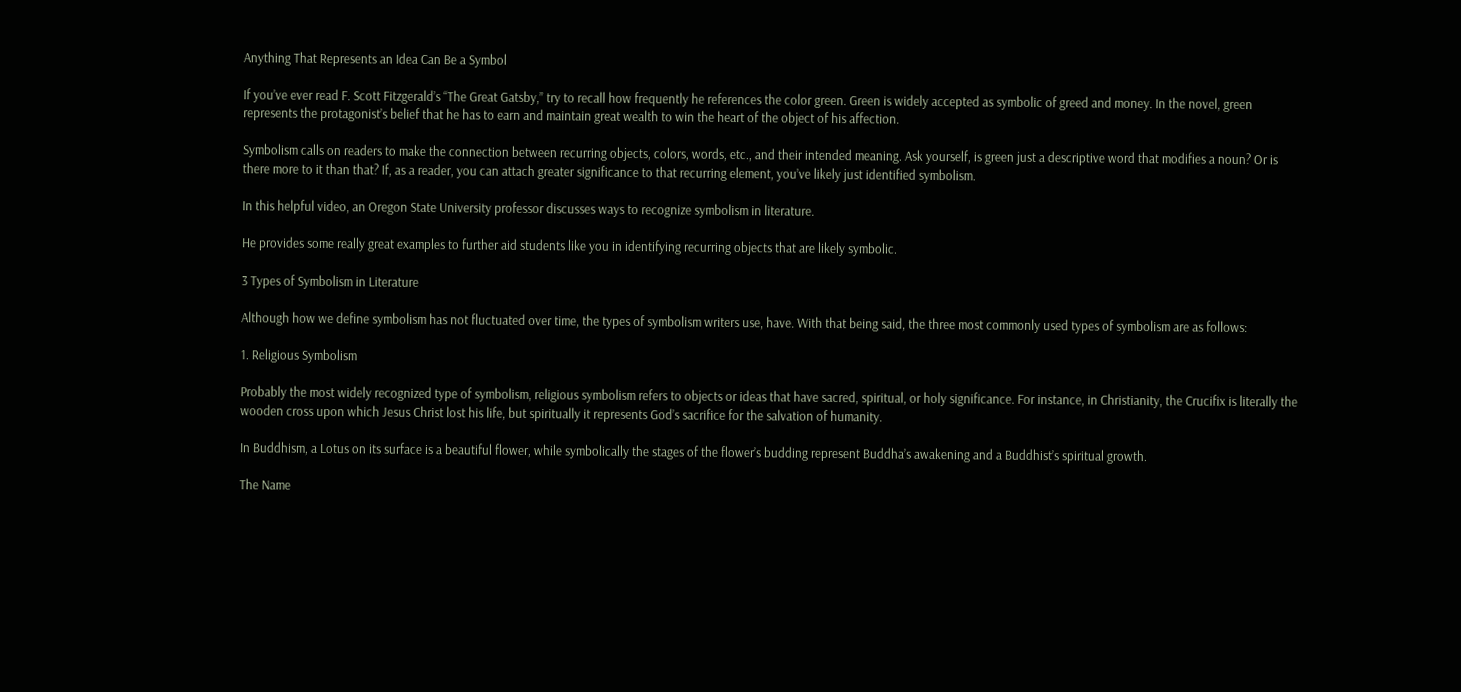Anything That Represents an Idea Can Be a Symbol

If you’ve ever read F. Scott Fitzgerald’s “The Great Gatsby,” try to recall how frequently he references the color green. Green is widely accepted as symbolic of greed and money. In the novel, green represents the protagonist’s belief that he has to earn and maintain great wealth to win the heart of the object of his affection.

Symbolism calls on readers to make the connection between recurring objects, colors, words, etc., and their intended meaning. Ask yourself, is green just a descriptive word that modifies a noun? Or is there more to it than that? If, as a reader, you can attach greater significance to that recurring element, you’ve likely just identified symbolism.

In this helpful video, an Oregon State University professor discusses ways to recognize symbolism in literature.

He provides some really great examples to further aid students like you in identifying recurring objects that are likely symbolic.

3 Types of Symbolism in Literature

Although how we define symbolism has not fluctuated over time, the types of symbolism writers use, have. With that being said, the three most commonly used types of symbolism are as follows:

1. Religious Symbolism

Probably the most widely recognized type of symbolism, religious symbolism refers to objects or ideas that have sacred, spiritual, or holy significance. For instance, in Christianity, the Crucifix is literally the wooden cross upon which Jesus Christ lost his life, but spiritually it represents God’s sacrifice for the salvation of humanity.

In Buddhism, a Lotus on its surface is a beautiful flower, while symbolically the stages of the flower’s budding represent Buddha’s awakening and a Buddhist’s spiritual growth.

The Name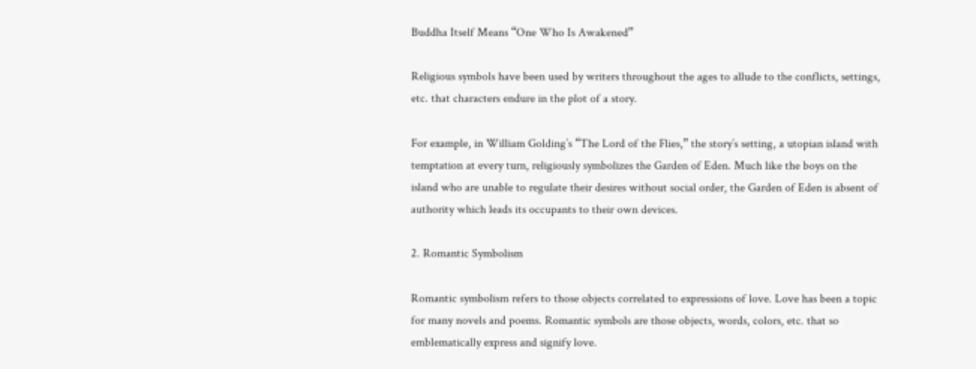Buddha Itself Means “One Who Is Awakened”

Religious symbols have been used by writers throughout the ages to allude to the conflicts, settings, etc. that characters endure in the plot of a story.

For example, in William Golding’s “The Lord of the Flies,” the story’s setting, a utopian island with temptation at every turn, religiously symbolizes the Garden of Eden. Much like the boys on the island who are unable to regulate their desires without social order, the Garden of Eden is absent of authority which leads its occupants to their own devices.

2. Romantic Symbolism

Romantic symbolism refers to those objects correlated to expressions of love. Love has been a topic for many novels and poems. Romantic symbols are those objects, words, colors, etc. that so emblematically express and signify love.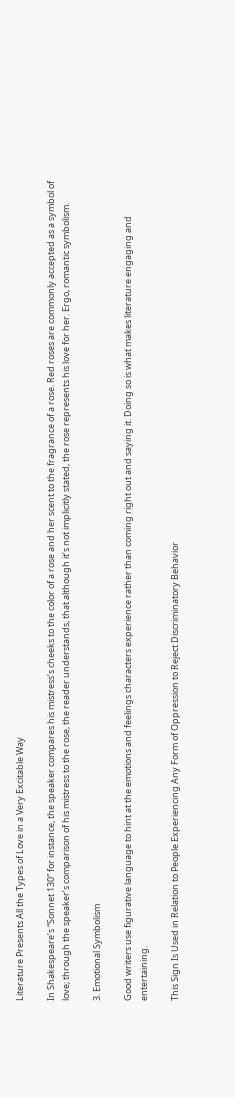Literature Presents All the Types of Love in a Very Excitable Way

In Shakespeare’s “Sonnet 130” for instance, the speaker compares his mistress’s cheeks to the color of a rose and her scent to the fragrance of a rose. Red roses are commonly accepted as a symbol of love; through the speaker’s comparison of his mistress to the rose, the reader understands, that although it’s not implicitly stated, the rose represents his love for her. Ergo, romantic symbolism.

3. Emotional Symbolism

Good writers use figurative language to hint at the emotions and feelings characters experience rather than coming right out and saying it. Doing so is what makes literature engaging and entertaining.

This Sign Is Used in Relation to People Experiencing Any Form of Oppression to Reject Discriminatory Behavior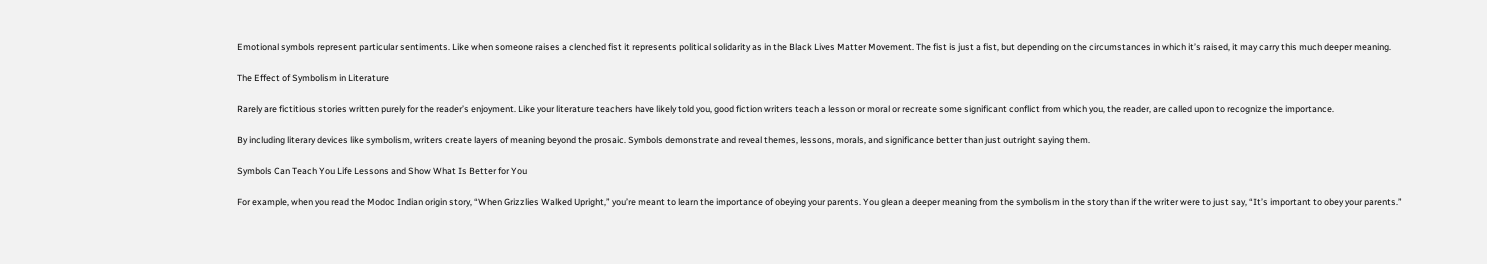Emotional symbols represent particular sentiments. Like when someone raises a clenched fist it represents political solidarity as in the Black Lives Matter Movement. The fist is just a fist, but depending on the circumstances in which it’s raised, it may carry this much deeper meaning.

The Effect of Symbolism in Literature

Rarely are fictitious stories written purely for the reader’s enjoyment. Like your literature teachers have likely told you, good fiction writers teach a lesson or moral or recreate some significant conflict from which you, the reader, are called upon to recognize the importance.

By including literary devices like symbolism, writers create layers of meaning beyond the prosaic. Symbols demonstrate and reveal themes, lessons, morals, and significance better than just outright saying them.

Symbols Can Teach You Life Lessons and Show What Is Better for You

For example, when you read the Modoc Indian origin story, “When Grizzlies Walked Upright,” you’re meant to learn the importance of obeying your parents. You glean a deeper meaning from the symbolism in the story than if the writer were to just say, “It’s important to obey your parents.”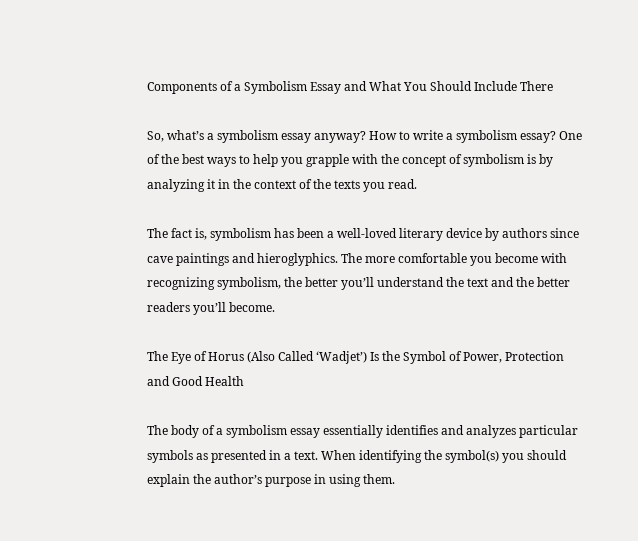Components of a Symbolism Essay and What You Should Include There

So, what’s a symbolism essay anyway? How to write a symbolism essay? One of the best ways to help you grapple with the concept of symbolism is by analyzing it in the context of the texts you read.

The fact is, symbolism has been a well-loved literary device by authors since cave paintings and hieroglyphics. The more comfortable you become with recognizing symbolism, the better you’ll understand the text and the better readers you’ll become.

The Eye of Horus (Also Called ‘Wadjet’) Is the Symbol of Power, Protection and Good Health

The body of a symbolism essay essentially identifies and analyzes particular symbols as presented in a text. When identifying the symbol(s) you should explain the author’s purpose in using them.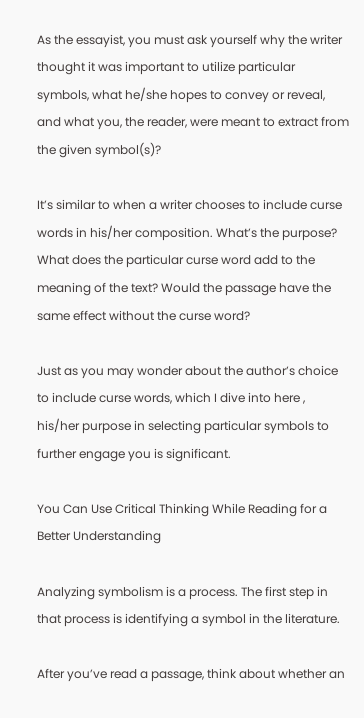As the essayist, you must ask yourself why the writer thought it was important to utilize particular symbols, what he/she hopes to convey or reveal, and what you, the reader, were meant to extract from the given symbol(s)?

It’s similar to when a writer chooses to include curse words in his/her composition. What’s the purpose? What does the particular curse word add to the meaning of the text? Would the passage have the same effect without the curse word?

Just as you may wonder about the author’s choice to include curse words, which I dive into here , his/her purpose in selecting particular symbols to further engage you is significant.

You Can Use Critical Thinking While Reading for a Better Understanding

Analyzing symbolism is a process. The first step in that process is identifying a symbol in the literature.

After you’ve read a passage, think about whether an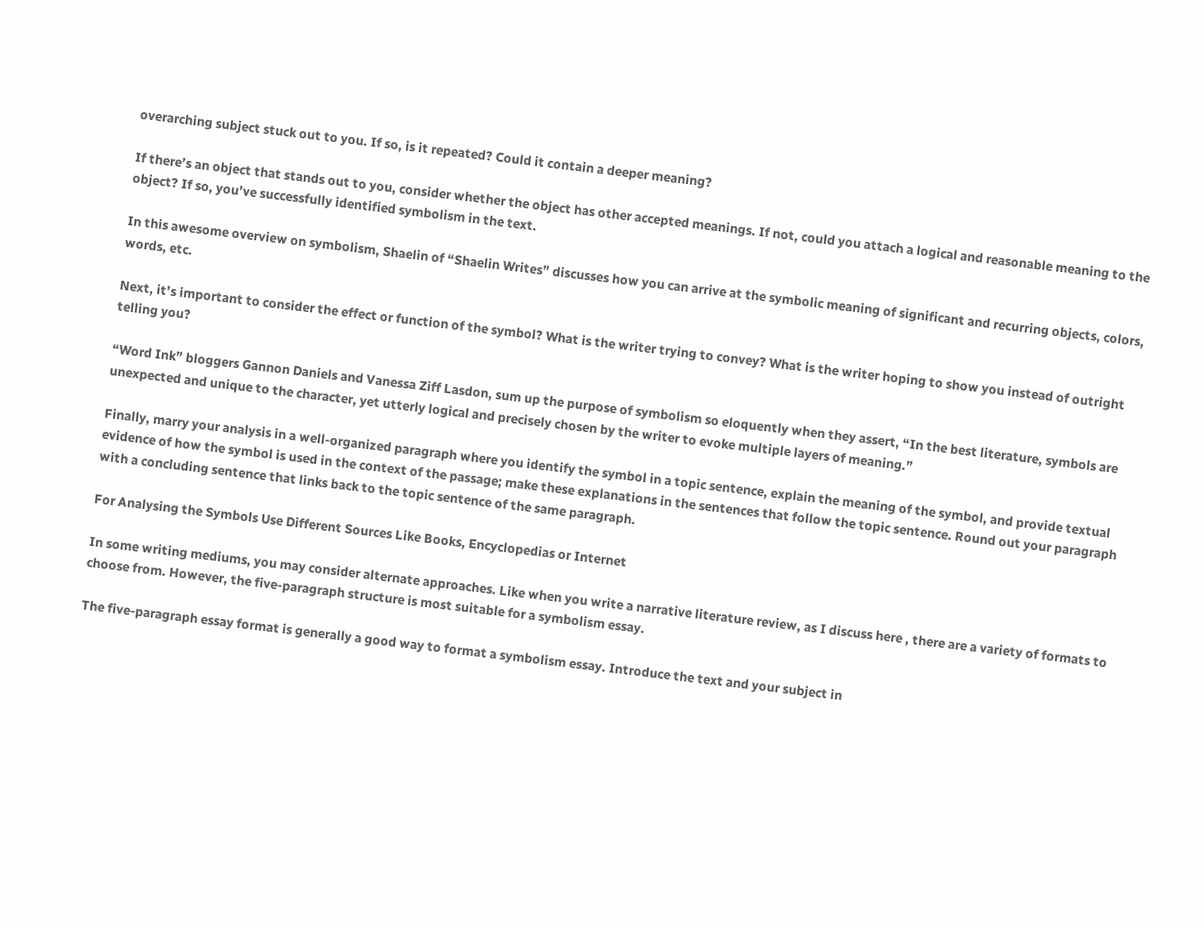overarching subject stuck out to you. If so, is it repeated? Could it contain a deeper meaning?

If there’s an object that stands out to you, consider whether the object has other accepted meanings. If not, could you attach a logical and reasonable meaning to the object? If so, you’ve successfully identified symbolism in the text.

In this awesome overview on symbolism, Shaelin of “Shaelin Writes” discusses how you can arrive at the symbolic meaning of significant and recurring objects, colors, words, etc.

Next, it’s important to consider the effect or function of the symbol? What is the writer trying to convey? What is the writer hoping to show you instead of outright telling you?

“Word Ink” bloggers Gannon Daniels and Vanessa Ziff Lasdon, sum up the purpose of symbolism so eloquently when they assert, “In the best literature, symbols are unexpected and unique to the character, yet utterly logical and precisely chosen by the writer to evoke multiple layers of meaning.”

Finally, marry your analysis in a well-organized paragraph where you identify the symbol in a topic sentence, explain the meaning of the symbol, and provide textual evidence of how the symbol is used in the context of the passage; make these explanations in the sentences that follow the topic sentence. Round out your paragraph with a concluding sentence that links back to the topic sentence of the same paragraph.

For Analysing the Symbols Use Different Sources Like Books, Encyclopedias or Internet

In some writing mediums, you may consider alternate approaches. Like when you write a narrative literature review, as I discuss here , there are a variety of formats to choose from. However, the five-paragraph structure is most suitable for a symbolism essay.

The five-paragraph essay format is generally a good way to format a symbolism essay. Introduce the text and your subject in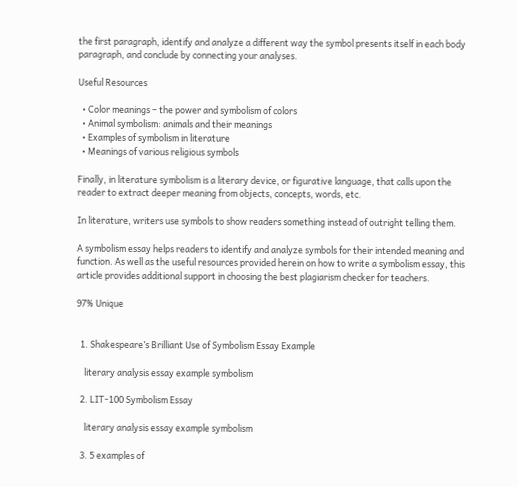the first paragraph, identify and analyze a different way the symbol presents itself in each body paragraph, and conclude by connecting your analyses.

Useful Resources

  • Color meanings – the power and symbolism of colors
  • Animal symbolism: animals and their meanings
  • Examples of symbolism in literature
  • Meanings of various religious symbols

Finally, in literature symbolism is a literary device, or figurative language, that calls upon the reader to extract deeper meaning from objects, concepts, words, etc.

In literature, writers use symbols to show readers something instead of outright telling them.

A symbolism essay helps readers to identify and analyze symbols for their intended meaning and function. As well as the useful resources provided herein on how to write a symbolism essay, this article provides additional support in choosing the best plagiarism checker for teachers.

97% Unique


  1. Shakespeare’s Brilliant Use of Symbolism Essay Example

    literary analysis essay example symbolism

  2. LIT-100 Symbolism Essay

    literary analysis essay example symbolism

  3. 5 examples of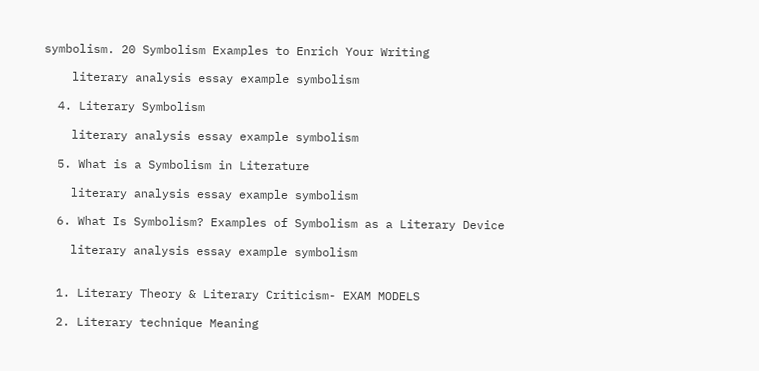symbolism. 20 Symbolism Examples to Enrich Your Writing

    literary analysis essay example symbolism

  4. Literary Symbolism

    literary analysis essay example symbolism

  5. What is a Symbolism in Literature

    literary analysis essay example symbolism

  6. What Is Symbolism? Examples of Symbolism as a Literary Device

    literary analysis essay example symbolism


  1. Literary Theory & Literary Criticism- EXAM MODELS

  2. Literary technique Meaning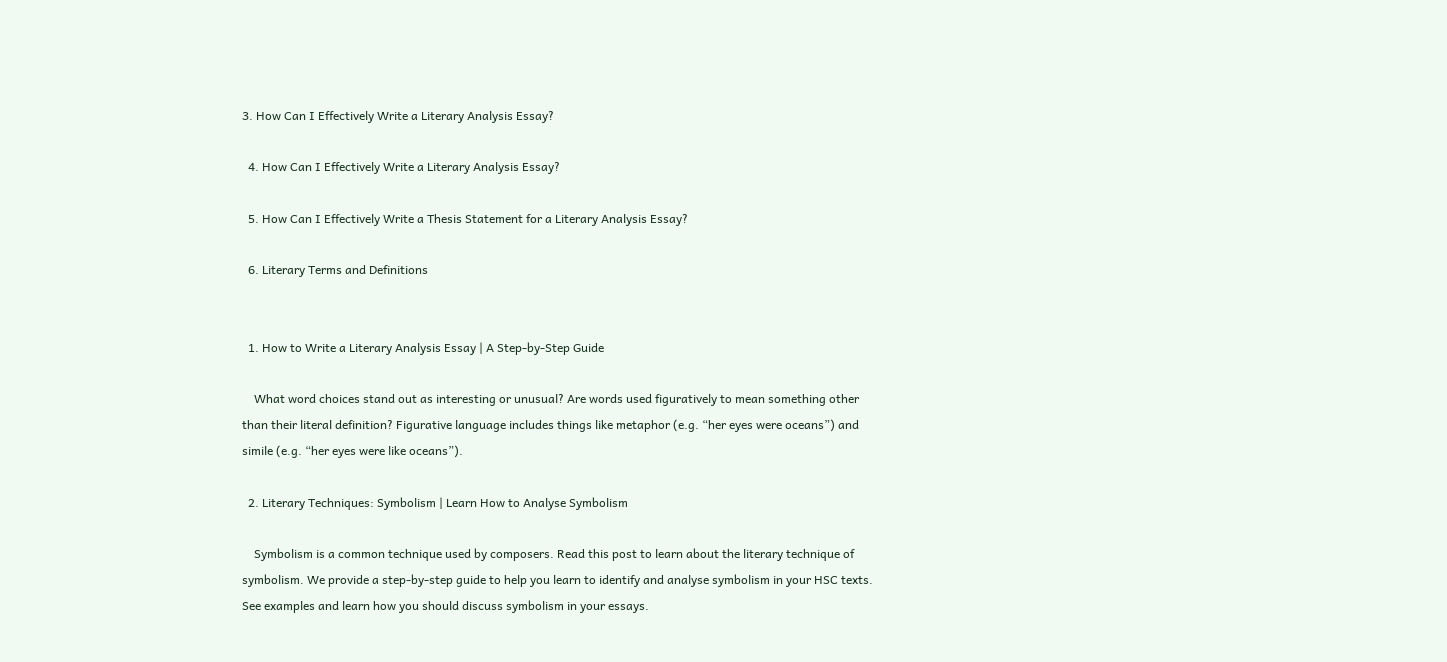3. How Can I Effectively Write a Literary Analysis Essay?

  4. How Can I Effectively Write a Literary Analysis Essay?

  5. How Can I Effectively Write a Thesis Statement for a Literary Analysis Essay?

  6. Literary Terms and Definitions


  1. How to Write a Literary Analysis Essay | A Step-by-Step Guide

    What word choices stand out as interesting or unusual? Are words used figuratively to mean something other than their literal definition? Figurative language includes things like metaphor (e.g. “her eyes were oceans”) and simile (e.g. “her eyes were like oceans”).

  2. Literary Techniques: Symbolism | Learn How to Analyse Symbolism

    Symbolism is a common technique used by composers. Read this post to learn about the literary technique of symbolism. We provide a step-by-step guide to help you learn to identify and analyse symbolism in your HSC texts. See examples and learn how you should discuss symbolism in your essays.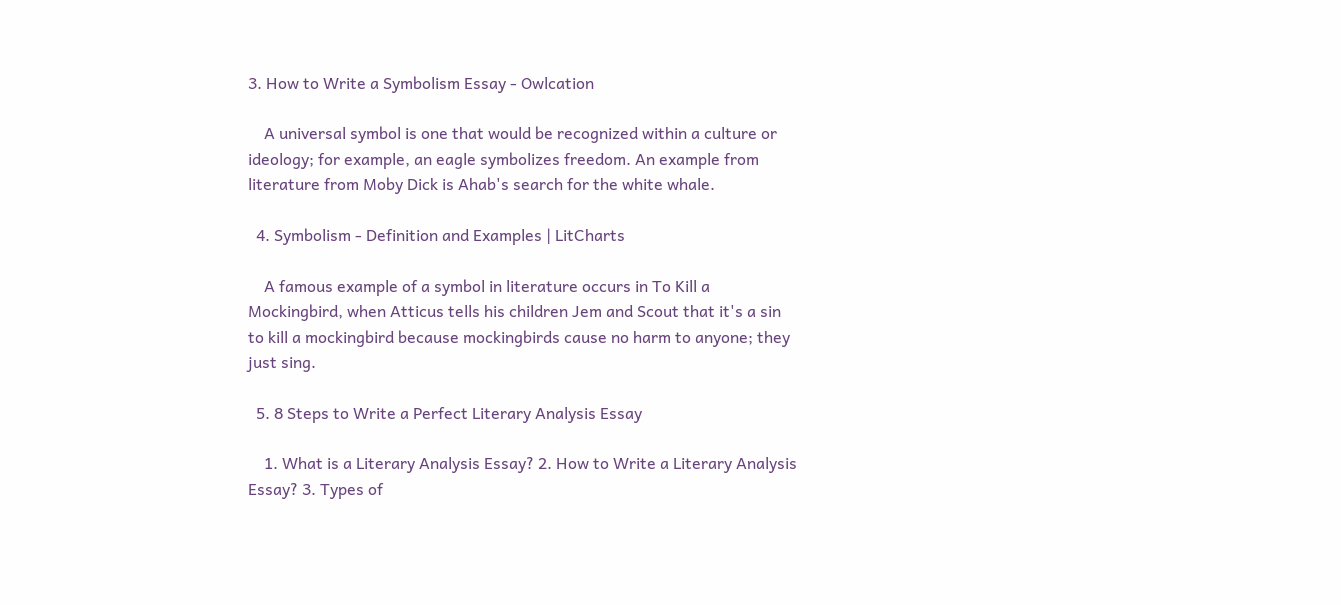3. How to Write a Symbolism Essay - Owlcation

    A universal symbol is one that would be recognized within a culture or ideology; for example, an eagle symbolizes freedom. An example from literature from Moby Dick is Ahab's search for the white whale.

  4. Symbolism - Definition and Examples | LitCharts

    A famous example of a symbol in literature occurs in To Kill a Mockingbird, when Atticus tells his children Jem and Scout that it's a sin to kill a mockingbird because mockingbirds cause no harm to anyone; they just sing.

  5. 8 Steps to Write a Perfect Literary Analysis Essay

    1. What is a Literary Analysis Essay? 2. How to Write a Literary Analysis Essay? 3. Types of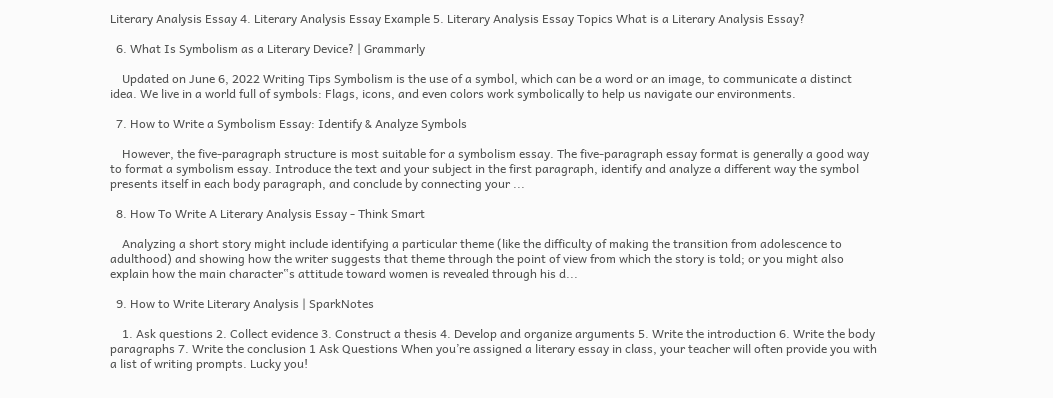Literary Analysis Essay 4. Literary Analysis Essay Example 5. Literary Analysis Essay Topics What is a Literary Analysis Essay?

  6. What Is Symbolism as a Literary Device? | Grammarly

    Updated on June 6, 2022 Writing Tips Symbolism is the use of a symbol, which can be a word or an image, to communicate a distinct idea. We live in a world full of symbols: Flags, icons, and even colors work symbolically to help us navigate our environments.

  7. How to Write a Symbolism Essay: Identify & Analyze Symbols

    However, the five-paragraph structure is most suitable for a symbolism essay. The five-paragraph essay format is generally a good way to format a symbolism essay. Introduce the text and your subject in the first paragraph, identify and analyze a different way the symbol presents itself in each body paragraph, and conclude by connecting your ...

  8. How To Write A Literary Analysis Essay - Think Smart

    Analyzing a short story might include identifying a particular theme (like the difficulty of making the transition from adolescence to adulthood) and showing how the writer suggests that theme through the point of view from which the story is told; or you might also explain how the main character‟s attitude toward women is revealed through his d...

  9. How to Write Literary Analysis | SparkNotes

    1. Ask questions 2. Collect evidence 3. Construct a thesis 4. Develop and organize arguments 5. Write the introduction 6. Write the body paragraphs 7. Write the conclusion 1 Ask Questions When you’re assigned a literary essay in class, your teacher will often provide you with a list of writing prompts. Lucky you!